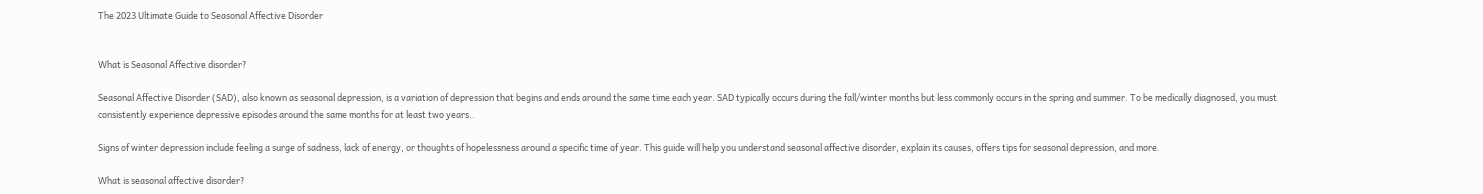The 2023 Ultimate Guide to Seasonal Affective Disorder


What is Seasonal Affective disorder?

Seasonal Affective Disorder (SAD), also known as seasonal depression, is a variation of depression that begins and ends around the same time each year. SAD typically occurs during the fall/winter months but less commonly occurs in the spring and summer. To be medically diagnosed, you must consistently experience depressive episodes around the same months for at least two years..

Signs of winter depression include feeling a surge of sadness, lack of energy, or thoughts of hopelessness around a specific time of year. This guide will help you understand seasonal affective disorder, explain its causes, offers tips for seasonal depression, and more.

What is seasonal affective disorder?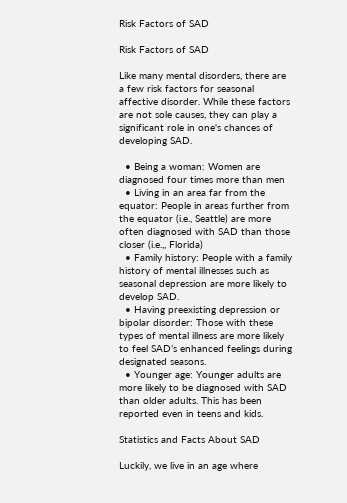Risk Factors of SAD

Risk Factors of SAD

Like many mental disorders, there are a few risk factors for seasonal affective disorder. While these factors are not sole causes, they can play a significant role in one's chances of developing SAD.

  • Being a woman: Women are diagnosed four times more than men
  • Living in an area far from the equator: People in areas further from the equator (i.e., Seattle) are more often diagnosed with SAD than those closer (i.e.,, Florida)
  • Family history: People with a family history of mental illnesses such as seasonal depression are more likely to develop SAD.
  • Having preexisting depression or bipolar disorder: Those with these types of mental illness are more likely to feel SAD’s enhanced feelings during designated seasons.
  • Younger age: Younger adults are more likely to be diagnosed with SAD than older adults. This has been reported even in teens and kids.

Statistics and Facts About SAD

Luckily, we live in an age where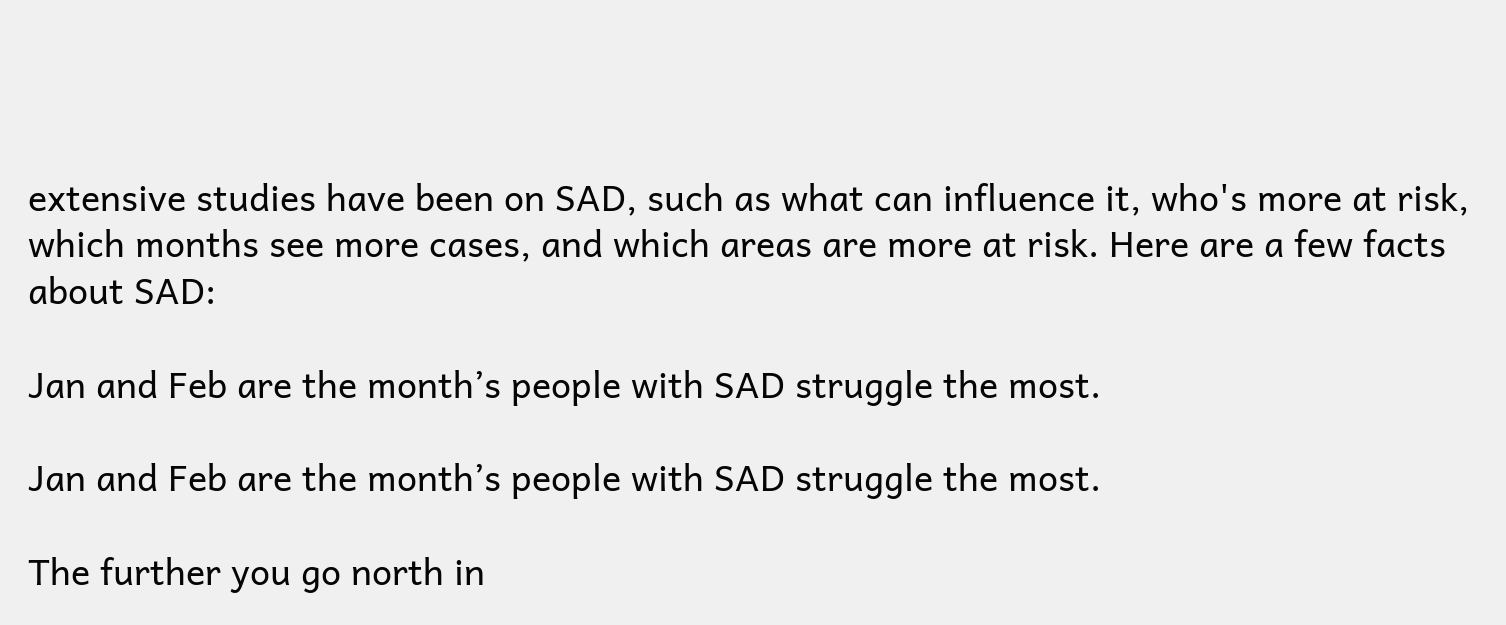extensive studies have been on SAD, such as what can influence it, who's more at risk, which months see more cases, and which areas are more at risk. Here are a few facts about SAD:

Jan and Feb are the month’s people with SAD struggle the most.

Jan and Feb are the month’s people with SAD struggle the most.

The further you go north in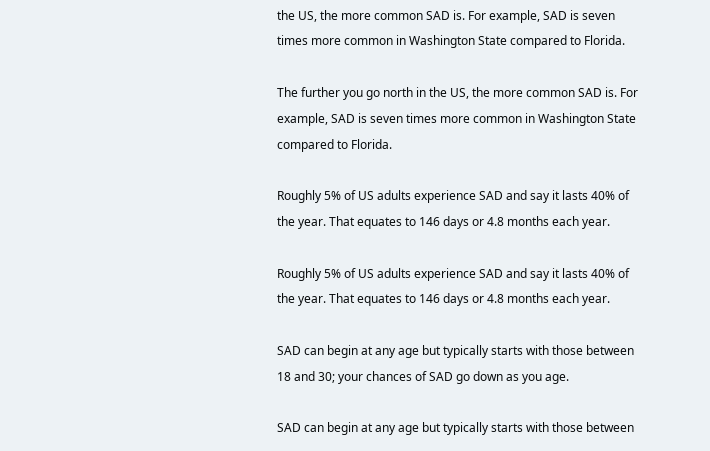the US, the more common SAD is. For example, SAD is seven times more common in Washington State compared to Florida.

The further you go north in the US, the more common SAD is. For example, SAD is seven times more common in Washington State compared to Florida.

Roughly 5% of US adults experience SAD and say it lasts 40% of the year. That equates to 146 days or 4.8 months each year.

Roughly 5% of US adults experience SAD and say it lasts 40% of the year. That equates to 146 days or 4.8 months each year.

SAD can begin at any age but typically starts with those between 18 and 30; your chances of SAD go down as you age.

SAD can begin at any age but typically starts with those between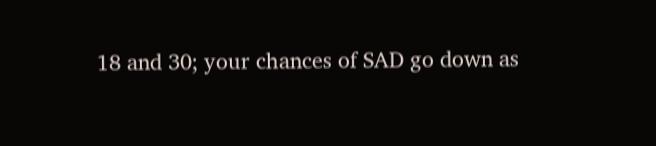18 and 30; your chances of SAD go down as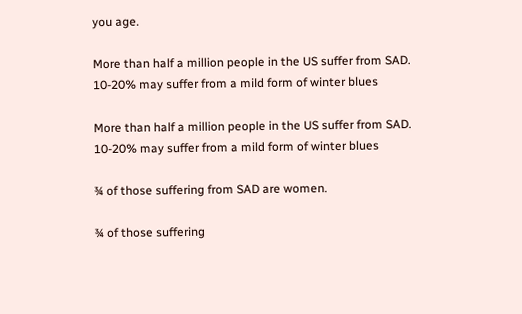you age.

More than half a million people in the US suffer from SAD. 10-20% may suffer from a mild form of winter blues

More than half a million people in the US suffer from SAD. 10-20% may suffer from a mild form of winter blues

¾ of those suffering from SAD are women.

¾ of those suffering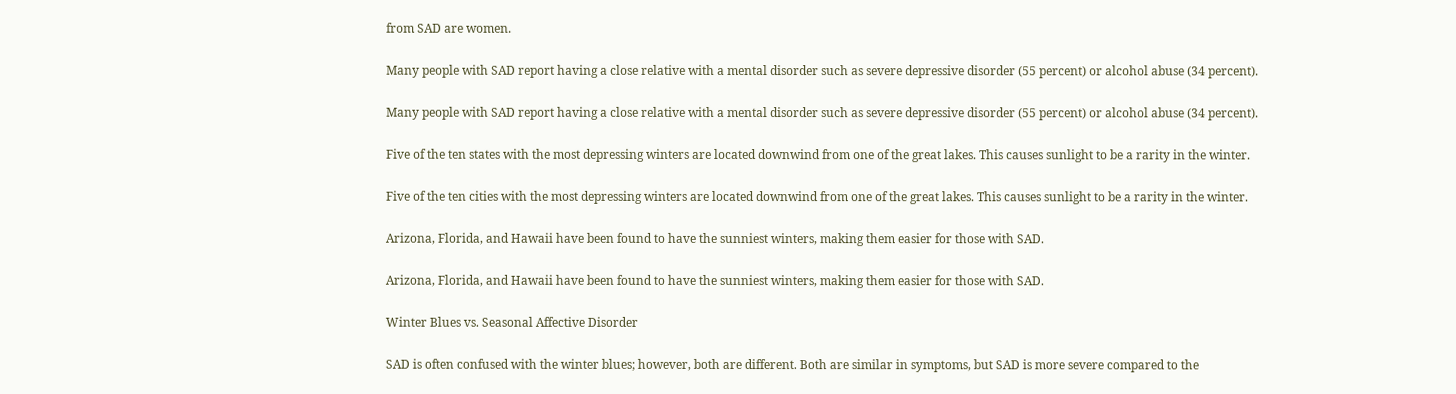from SAD are women.

Many people with SAD report having a close relative with a mental disorder such as severe depressive disorder (55 percent) or alcohol abuse (34 percent).

Many people with SAD report having a close relative with a mental disorder such as severe depressive disorder (55 percent) or alcohol abuse (34 percent).

Five of the ten states with the most depressing winters are located downwind from one of the great lakes. This causes sunlight to be a rarity in the winter.

Five of the ten cities with the most depressing winters are located downwind from one of the great lakes. This causes sunlight to be a rarity in the winter.

Arizona, Florida, and Hawaii have been found to have the sunniest winters, making them easier for those with SAD.

Arizona, Florida, and Hawaii have been found to have the sunniest winters, making them easier for those with SAD.

Winter Blues vs. Seasonal Affective Disorder

SAD is often confused with the winter blues; however, both are different. Both are similar in symptoms, but SAD is more severe compared to the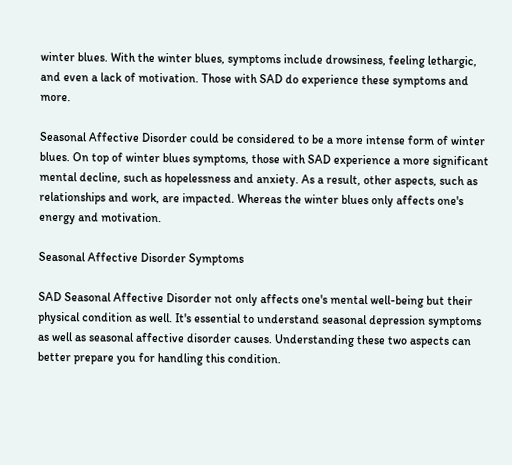winter blues. With the winter blues, symptoms include drowsiness, feeling lethargic, and even a lack of motivation. Those with SAD do experience these symptoms and more.

Seasonal Affective Disorder could be considered to be a more intense form of winter blues. On top of winter blues symptoms, those with SAD experience a more significant mental decline, such as hopelessness and anxiety. As a result, other aspects, such as relationships and work, are impacted. Whereas the winter blues only affects one's energy and motivation.

Seasonal Affective Disorder Symptoms

SAD Seasonal Affective Disorder not only affects one's mental well-being but their physical condition as well. It's essential to understand seasonal depression symptoms as well as seasonal affective disorder causes. Understanding these two aspects can better prepare you for handling this condition.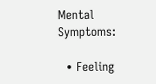Mental Symptoms:

  • Feeling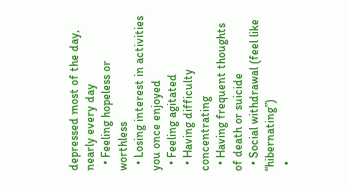depressed most of the day, nearly every day
  • Feeling hopeless or worthless
  • Losing interest in activities you once enjoyed
  • Feeling agitated
  • Having difficulty concentrating
  • Having frequent thoughts of death or suicide
  • Social withdrawal (feel like “hibernating”)
  •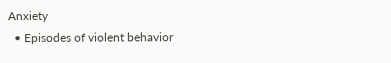Anxiety
  • Episodes of violent behavior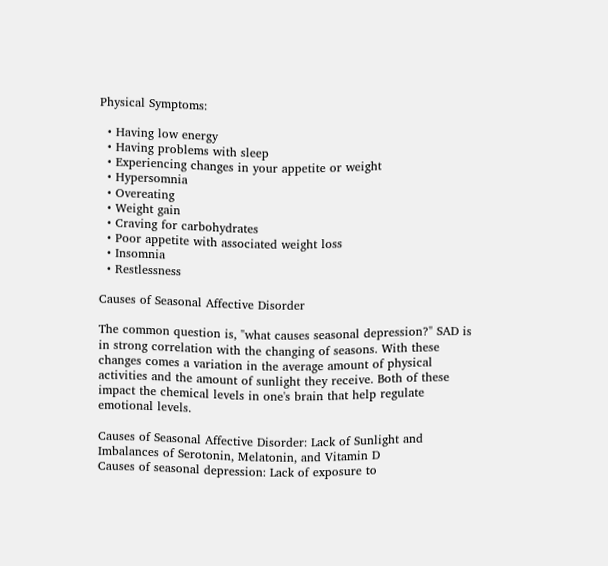Physical Symptoms:

  • Having low energy
  • Having problems with sleep
  • Experiencing changes in your appetite or weight
  • Hypersomnia
  • Overeating
  • Weight gain
  • Craving for carbohydrates
  • Poor appetite with associated weight loss
  • Insomnia
  • Restlessness

Causes of Seasonal Affective Disorder

The common question is, "what causes seasonal depression?" SAD is in strong correlation with the changing of seasons. With these changes comes a variation in the average amount of physical activities and the amount of sunlight they receive. Both of these impact the chemical levels in one's brain that help regulate emotional levels.

Causes of Seasonal Affective Disorder: Lack of Sunlight and Imbalances of Serotonin, Melatonin, and Vitamin D
Causes of seasonal depression: Lack of exposure to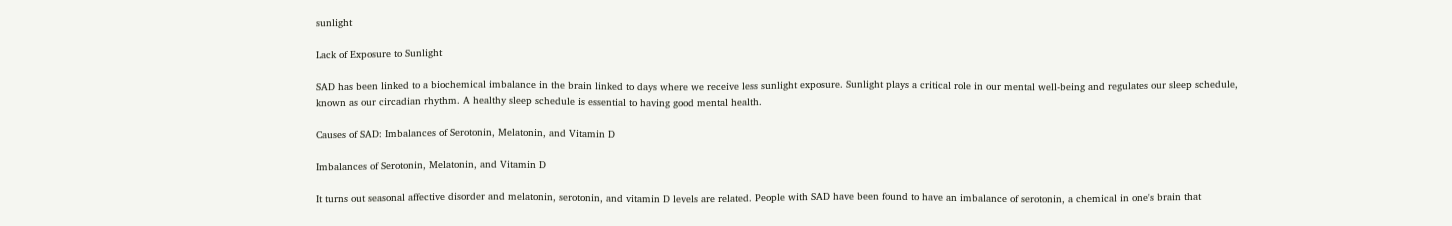sunlight

Lack of Exposure to Sunlight

SAD has been linked to a biochemical imbalance in the brain linked to days where we receive less sunlight exposure. Sunlight plays a critical role in our mental well-being and regulates our sleep schedule, known as our circadian rhythm. A healthy sleep schedule is essential to having good mental health.

Causes of SAD: Imbalances of Serotonin, Melatonin, and Vitamin D

Imbalances of Serotonin, Melatonin, and Vitamin D

It turns out seasonal affective disorder and melatonin, serotonin, and vitamin D levels are related. People with SAD have been found to have an imbalance of serotonin, a chemical in one's brain that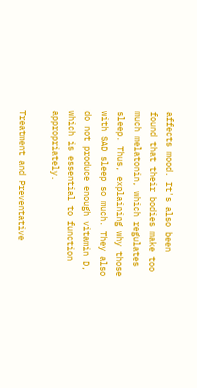affects mood. It's also been found that their bodies make too much melatonin, which regulates sleep. Thus, explaining why those with SAD sleep so much. They also do not produce enough vitamin D, which is essential to function appropriately.

Treatment and Preventative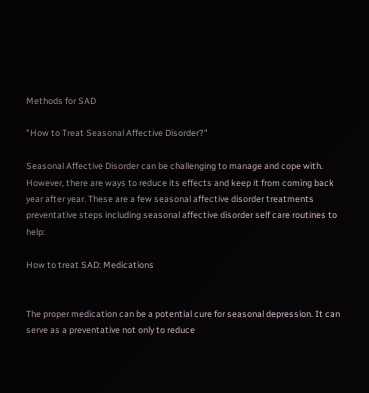Methods for SAD

"How to Treat Seasonal Affective Disorder?"

Seasonal Affective Disorder can be challenging to manage and cope with. However, there are ways to reduce its effects and keep it from coming back year after year. These are a few seasonal affective disorder treatments preventative steps including seasonal affective disorder self care routines to help:

How to treat SAD: Medications


The proper medication can be a potential cure for seasonal depression. It can serve as a preventative not only to reduce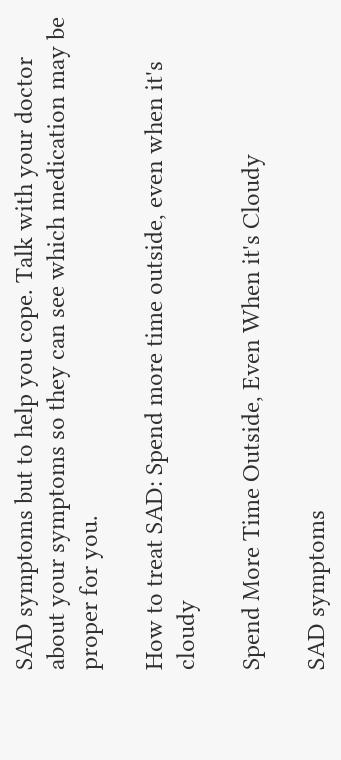SAD symptoms but to help you cope. Talk with your doctor about your symptoms so they can see which medication may be proper for you.

How to treat SAD: Spend more time outside, even when it's cloudy

Spend More Time Outside, Even When it's Cloudy

SAD symptoms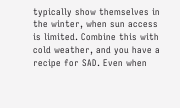typically show themselves in the winter, when sun access is limited. Combine this with cold weather, and you have a recipe for SAD. Even when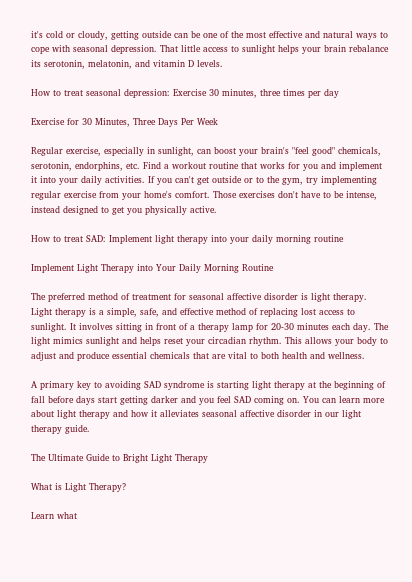it's cold or cloudy, getting outside can be one of the most effective and natural ways to cope with seasonal depression. That little access to sunlight helps your brain rebalance its serotonin, melatonin, and vitamin D levels.

How to treat seasonal depression: Exercise 30 minutes, three times per day

Exercise for 30 Minutes, Three Days Per Week

Regular exercise, especially in sunlight, can boost your brain's "feel good" chemicals, serotonin, endorphins, etc. Find a workout routine that works for you and implement it into your daily activities. If you can't get outside or to the gym, try implementing regular exercise from your home's comfort. Those exercises don't have to be intense, instead designed to get you physically active.

How to treat SAD: Implement light therapy into your daily morning routine

Implement Light Therapy into Your Daily Morning Routine

The preferred method of treatment for seasonal affective disorder is light therapy. Light therapy is a simple, safe, and effective method of replacing lost access to sunlight. It involves sitting in front of a therapy lamp for 20-30 minutes each day. The light mimics sunlight and helps reset your circadian rhythm. This allows your body to adjust and produce essential chemicals that are vital to both health and wellness.

A primary key to avoiding SAD syndrome is starting light therapy at the beginning of fall before days start getting darker and you feel SAD coming on. You can learn more about light therapy and how it alleviates seasonal affective disorder in our light therapy guide.

The Ultimate Guide to Bright Light Therapy

What is Light Therapy?

Learn what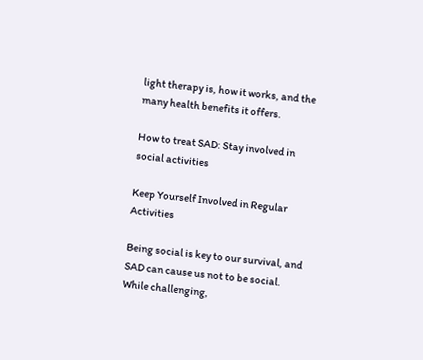light therapy is, how it works, and the many health benefits it offers.

How to treat SAD: Stay involved in social activities

Keep Yourself Involved in Regular Activities

Being social is key to our survival, and SAD can cause us not to be social. While challenging,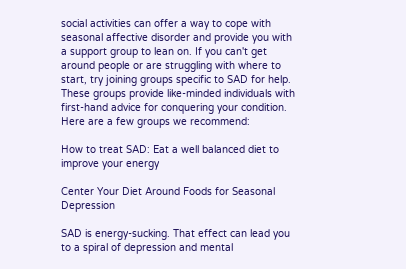social activities can offer a way to cope with seasonal affective disorder and provide you with a support group to lean on. If you can't get around people or are struggling with where to start, try joining groups specific to SAD for help. These groups provide like-minded individuals with first-hand advice for conquering your condition. Here are a few groups we recommend:

How to treat SAD: Eat a well balanced diet to improve your energy

Center Your Diet Around Foods for Seasonal Depression

SAD is energy-sucking. That effect can lead you to a spiral of depression and mental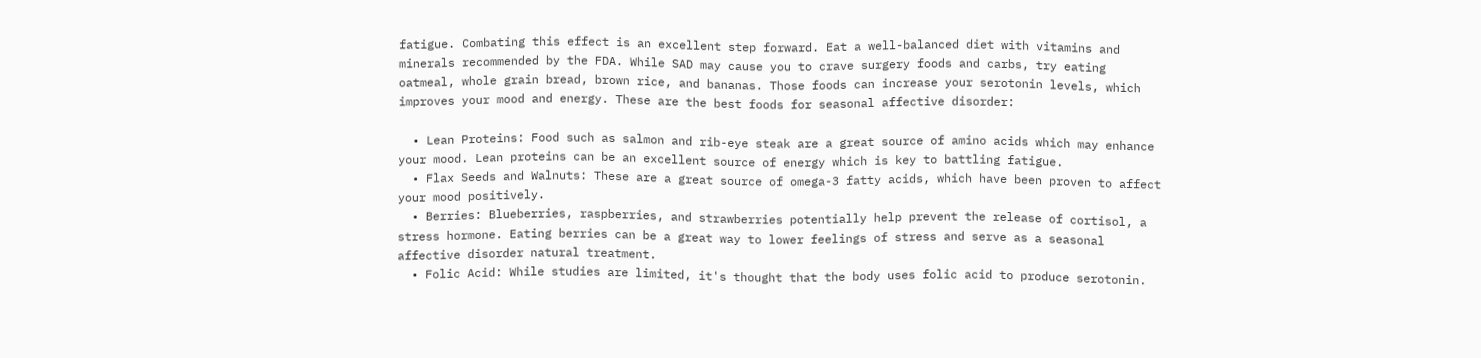fatigue. Combating this effect is an excellent step forward. Eat a well-balanced diet with vitamins and minerals recommended by the FDA. While SAD may cause you to crave surgery foods and carbs, try eating oatmeal, whole grain bread, brown rice, and bananas. Those foods can increase your serotonin levels, which improves your mood and energy. These are the best foods for seasonal affective disorder:

  • Lean Proteins: Food such as salmon and rib-eye steak are a great source of amino acids which may enhance your mood. Lean proteins can be an excellent source of energy which is key to battling fatigue.
  • Flax Seeds and Walnuts: These are a great source of omega-3 fatty acids, which have been proven to affect your mood positively.
  • Berries: Blueberries, raspberries, and strawberries potentially help prevent the release of cortisol, a stress hormone. Eating berries can be a great way to lower feelings of stress and serve as a seasonal affective disorder natural treatment.
  • Folic Acid: While studies are limited, it's thought that the body uses folic acid to produce serotonin.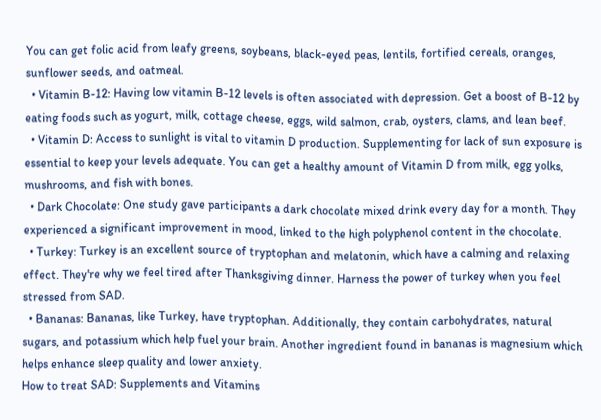You can get folic acid from leafy greens, soybeans, black-eyed peas, lentils, fortified cereals, oranges, sunflower seeds, and oatmeal.
  • Vitamin B-12: Having low vitamin B-12 levels is often associated with depression. Get a boost of B-12 by eating foods such as yogurt, milk, cottage cheese, eggs, wild salmon, crab, oysters, clams, and lean beef.
  • Vitamin D: Access to sunlight is vital to vitamin D production. Supplementing for lack of sun exposure is essential to keep your levels adequate. You can get a healthy amount of Vitamin D from milk, egg yolks, mushrooms, and fish with bones.
  • Dark Chocolate: One study gave participants a dark chocolate mixed drink every day for a month. They experienced a significant improvement in mood, linked to the high polyphenol content in the chocolate.
  • Turkey: Turkey is an excellent source of tryptophan and melatonin, which have a calming and relaxing effect. They're why we feel tired after Thanksgiving dinner. Harness the power of turkey when you feel stressed from SAD.
  • Bananas: Bananas, like Turkey, have tryptophan. Additionally, they contain carbohydrates, natural sugars, and potassium which help fuel your brain. Another ingredient found in bananas is magnesium which helps enhance sleep quality and lower anxiety.
How to treat SAD: Supplements and Vitamins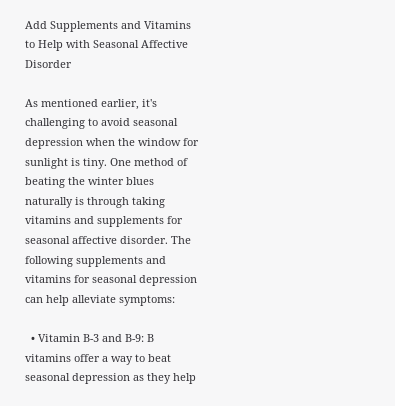Add Supplements and Vitamins to Help with Seasonal Affective Disorder

As mentioned earlier, it's challenging to avoid seasonal depression when the window for sunlight is tiny. One method of beating the winter blues naturally is through taking vitamins and supplements for seasonal affective disorder. The following supplements and vitamins for seasonal depression can help alleviate symptoms:

  • Vitamin B-3 and B-9: B vitamins offer a way to beat seasonal depression as they help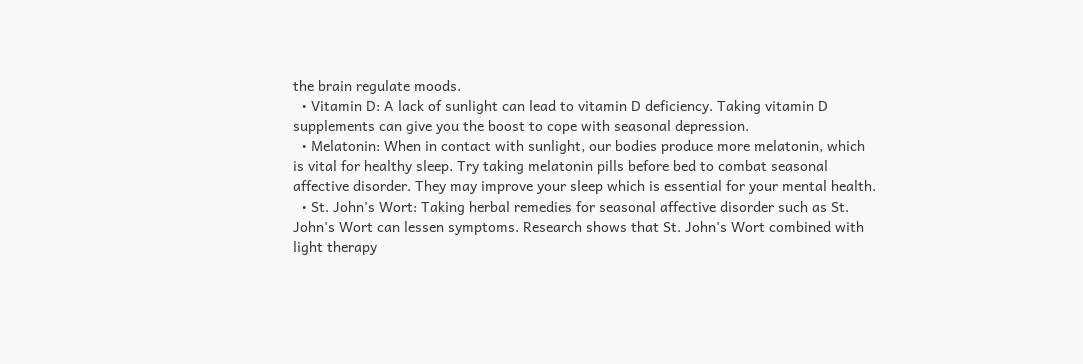the brain regulate moods.
  • Vitamin D: A lack of sunlight can lead to vitamin D deficiency. Taking vitamin D supplements can give you the boost to cope with seasonal depression.
  • Melatonin: When in contact with sunlight, our bodies produce more melatonin, which is vital for healthy sleep. Try taking melatonin pills before bed to combat seasonal affective disorder. They may improve your sleep which is essential for your mental health.
  • St. John's Wort: Taking herbal remedies for seasonal affective disorder such as St. John's Wort can lessen symptoms. Research shows that St. John's Wort combined with light therapy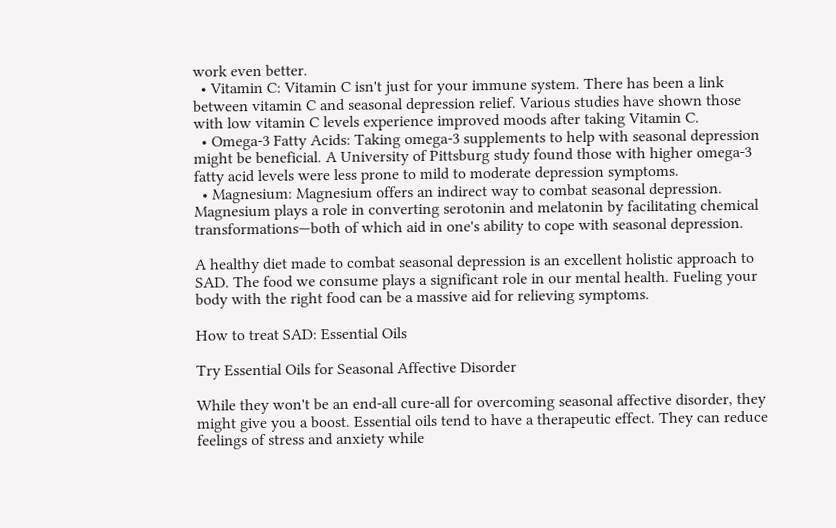work even better.
  • Vitamin C: Vitamin C isn't just for your immune system. There has been a link between vitamin C and seasonal depression relief. Various studies have shown those with low vitamin C levels experience improved moods after taking Vitamin C.
  • Omega-3 Fatty Acids: Taking omega-3 supplements to help with seasonal depression might be beneficial. A University of Pittsburg study found those with higher omega-3 fatty acid levels were less prone to mild to moderate depression symptoms.
  • Magnesium: Magnesium offers an indirect way to combat seasonal depression. Magnesium plays a role in converting serotonin and melatonin by facilitating chemical transformations—both of which aid in one's ability to cope with seasonal depression.

A healthy diet made to combat seasonal depression is an excellent holistic approach to SAD. The food we consume plays a significant role in our mental health. Fueling your body with the right food can be a massive aid for relieving symptoms.

How to treat SAD: Essential Oils

Try Essential Oils for Seasonal Affective Disorder

While they won't be an end-all cure-all for overcoming seasonal affective disorder, they might give you a boost. Essential oils tend to have a therapeutic effect. They can reduce feelings of stress and anxiety while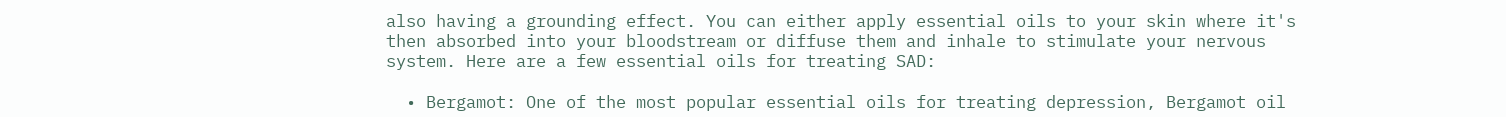also having a grounding effect. You can either apply essential oils to your skin where it's then absorbed into your bloodstream or diffuse them and inhale to stimulate your nervous system. Here are a few essential oils for treating SAD:

  • Bergamot: One of the most popular essential oils for treating depression, Bergamot oil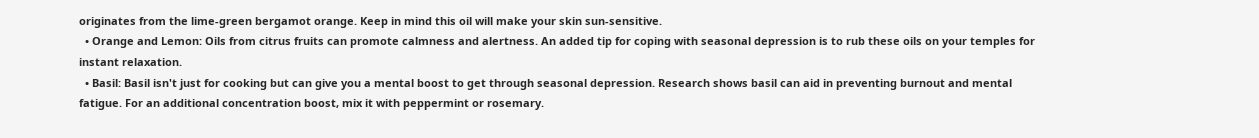originates from the lime-green bergamot orange. Keep in mind this oil will make your skin sun-sensitive.
  • Orange and Lemon: Oils from citrus fruits can promote calmness and alertness. An added tip for coping with seasonal depression is to rub these oils on your temples for instant relaxation.
  • Basil: Basil isn't just for cooking but can give you a mental boost to get through seasonal depression. Research shows basil can aid in preventing burnout and mental fatigue. For an additional concentration boost, mix it with peppermint or rosemary.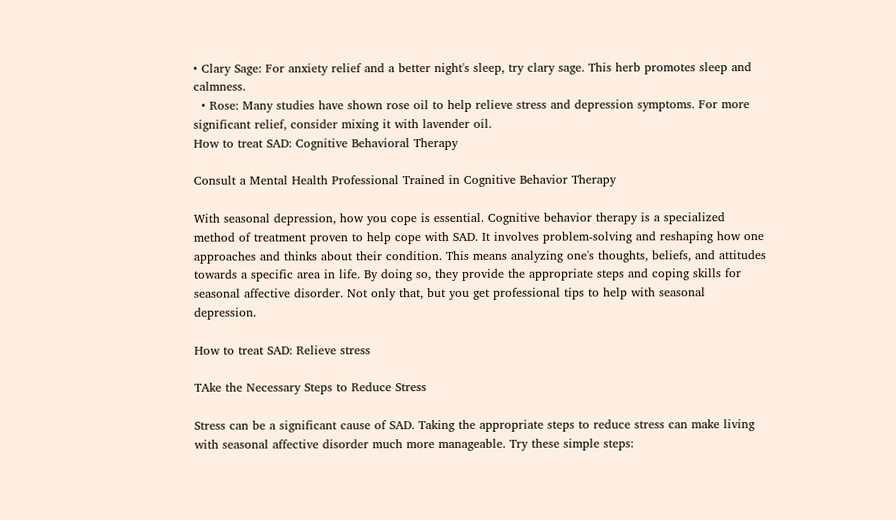• Clary Sage: For anxiety relief and a better night's sleep, try clary sage. This herb promotes sleep and calmness.
  • Rose: Many studies have shown rose oil to help relieve stress and depression symptoms. For more significant relief, consider mixing it with lavender oil.
How to treat SAD: Cognitive Behavioral Therapy

Consult a Mental Health Professional Trained in Cognitive Behavior Therapy

With seasonal depression, how you cope is essential. Cognitive behavior therapy is a specialized method of treatment proven to help cope with SAD. It involves problem-solving and reshaping how one approaches and thinks about their condition. This means analyzing one's thoughts, beliefs, and attitudes towards a specific area in life. By doing so, they provide the appropriate steps and coping skills for seasonal affective disorder. Not only that, but you get professional tips to help with seasonal depression.

How to treat SAD: Relieve stress

TAke the Necessary Steps to Reduce Stress

Stress can be a significant cause of SAD. Taking the appropriate steps to reduce stress can make living with seasonal affective disorder much more manageable. Try these simple steps: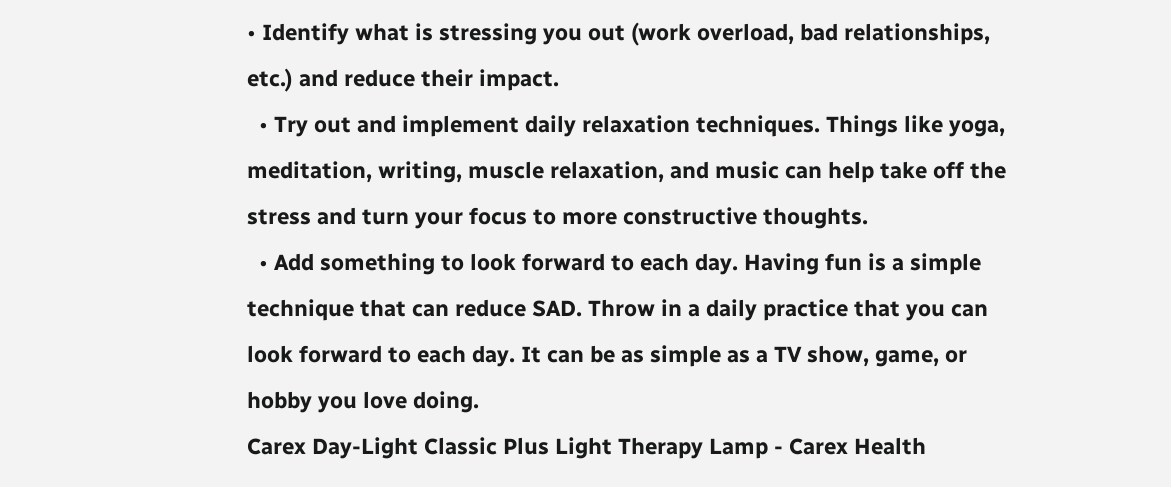• Identify what is stressing you out (work overload, bad relationships, etc.) and reduce their impact.
  • Try out and implement daily relaxation techniques. Things like yoga, meditation, writing, muscle relaxation, and music can help take off the stress and turn your focus to more constructive thoughts.
  • Add something to look forward to each day. Having fun is a simple technique that can reduce SAD. Throw in a daily practice that you can look forward to each day. It can be as simple as a TV show, game, or hobby you love doing.
Carex Day-Light Classic Plus Light Therapy Lamp - Carex Health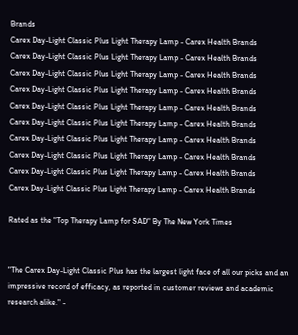Brands
Carex Day-Light Classic Plus Light Therapy Lamp - Carex Health Brands
Carex Day-Light Classic Plus Light Therapy Lamp - Carex Health Brands
Carex Day-Light Classic Plus Light Therapy Lamp - Carex Health Brands
Carex Day-Light Classic Plus Light Therapy Lamp - Carex Health Brands
Carex Day-Light Classic Plus Light Therapy Lamp - Carex Health Brands
Carex Day-Light Classic Plus Light Therapy Lamp - Carex Health Brands
Carex Day-Light Classic Plus Light Therapy Lamp - Carex Health Brands
Carex Day-Light Classic Plus Light Therapy Lamp - Carex Health Brands
Carex Day-Light Classic Plus Light Therapy Lamp - Carex Health Brands
Carex Day-Light Classic Plus Light Therapy Lamp - Carex Health Brands

Rated as the "Top Therapy Lamp for SAD" By The New York Times


"The Carex Day-Light Classic Plus has the largest light face of all our picks and an impressive record of efficacy, as reported in customer reviews and academic research alike." -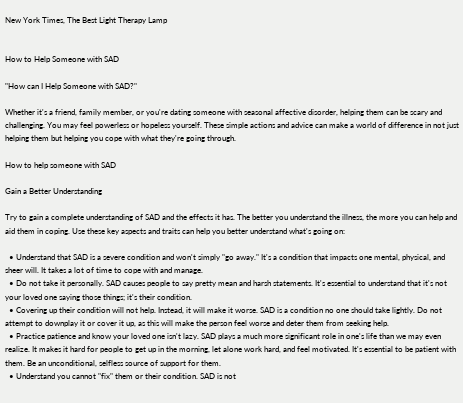New York Times, The Best Light Therapy Lamp


How to Help Someone with SAD

"How can I Help Someone with SAD?"

Whether it's a friend, family member, or you're dating someone with seasonal affective disorder, helping them can be scary and challenging. You may feel powerless or hopeless yourself. These simple actions and advice can make a world of difference in not just helping them but helping you cope with what they're going through.

How to help someone with SAD

Gain a Better Understanding

Try to gain a complete understanding of SAD and the effects it has. The better you understand the illness, the more you can help and aid them in coping. Use these key aspects and traits can help you better understand what's going on:

  • Understand that SAD is a severe condition and won't simply "go away." It's a condition that impacts one mental, physical, and sheer will. It takes a lot of time to cope with and manage.
  • Do not take it personally. SAD causes people to say pretty mean and harsh statements. It's essential to understand that it's not your loved one saying those things; it's their condition.
  • Covering up their condition will not help. Instead, it will make it worse. SAD is a condition no one should take lightly. Do not attempt to downplay it or cover it up, as this will make the person feel worse and deter them from seeking help.
  • Practice patience and know your loved one isn't lazy. SAD plays a much more significant role in one's life than we may even realize. It makes it hard for people to get up in the morning, let alone work hard, and feel motivated. It's essential to be patient with them. Be an unconditional, selfless source of support for them.
  • Understand you cannot "fix" them or their condition. SAD is not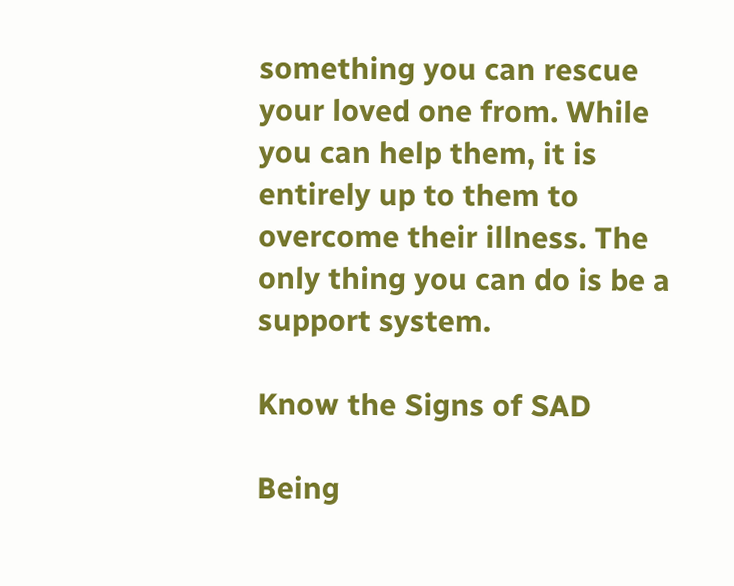something you can rescue your loved one from. While you can help them, it is entirely up to them to overcome their illness. The only thing you can do is be a support system.

Know the Signs of SAD

Being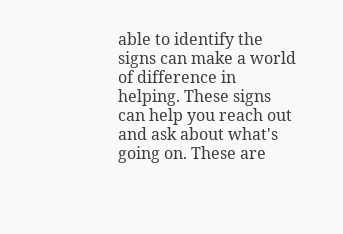able to identify the signs can make a world of difference in helping. These signs can help you reach out and ask about what's going on. These are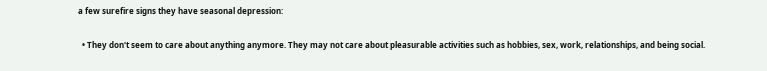a few surefire signs they have seasonal depression:

  • They don't seem to care about anything anymore. They may not care about pleasurable activities such as hobbies, sex, work, relationships, and being social.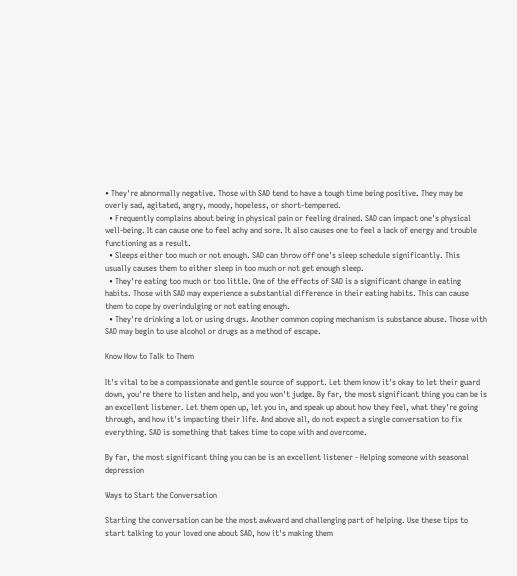• They're abnormally negative. Those with SAD tend to have a tough time being positive. They may be overly sad, agitated, angry, moody, hopeless, or short-tempered.
  • Frequently complains about being in physical pain or feeling drained. SAD can impact one's physical well-being. It can cause one to feel achy and sore. It also causes one to feel a lack of energy and trouble functioning as a result.
  • Sleeps either too much or not enough. SAD can throw off one's sleep schedule significantly. This usually causes them to either sleep in too much or not get enough sleep.
  • They're eating too much or too little. One of the effects of SAD is a significant change in eating habits. Those with SAD may experience a substantial difference in their eating habits. This can cause them to cope by overindulging or not eating enough.
  • They're drinking a lot or using drugs. Another common coping mechanism is substance abuse. Those with SAD may begin to use alcohol or drugs as a method of escape.

Know How to Talk to Them

It's vital to be a compassionate and gentle source of support. Let them know it's okay to let their guard down, you're there to listen and help, and you won't judge. By far, the most significant thing you can be is an excellent listener. Let them open up, let you in, and speak up about how they feel, what they're going through, and how it's impacting their life. And above all, do not expect a single conversation to fix everything. SAD is something that takes time to cope with and overcome.

By far, the most significant thing you can be is an excellent listener - Helping someone with seasonal depression

Ways to Start the Conversation

Starting the conversation can be the most awkward and challenging part of helping. Use these tips to start talking to your loved one about SAD, how it's making them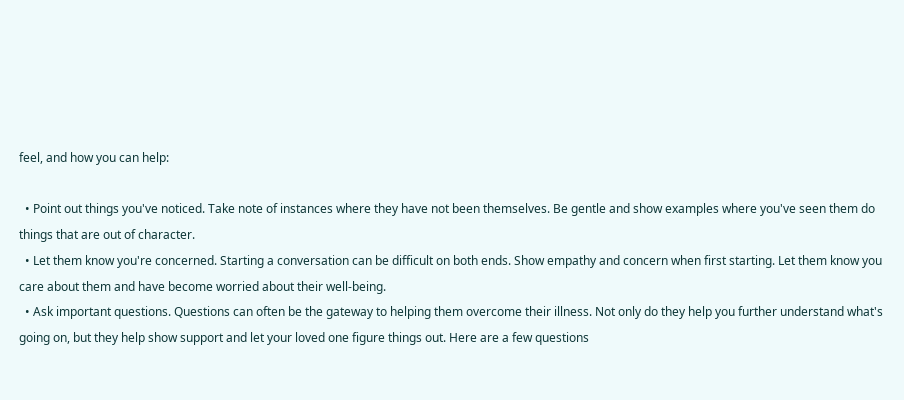feel, and how you can help:

  • Point out things you've noticed. Take note of instances where they have not been themselves. Be gentle and show examples where you've seen them do things that are out of character.
  • Let them know you're concerned. Starting a conversation can be difficult on both ends. Show empathy and concern when first starting. Let them know you care about them and have become worried about their well-being.
  • Ask important questions. Questions can often be the gateway to helping them overcome their illness. Not only do they help you further understand what's going on, but they help show support and let your loved one figure things out. Here are a few questions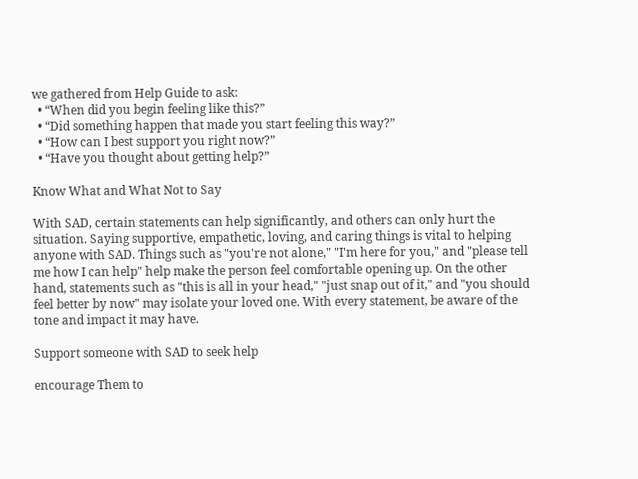we gathered from Help Guide to ask:
  • “When did you begin feeling like this?”
  • “Did something happen that made you start feeling this way?”
  • “How can I best support you right now?”
  • “Have you thought about getting help?”

Know What and What Not to Say

With SAD, certain statements can help significantly, and others can only hurt the situation. Saying supportive, empathetic, loving, and caring things is vital to helping anyone with SAD. Things such as "you're not alone," "I'm here for you," and "please tell me how I can help" help make the person feel comfortable opening up. On the other hand, statements such as "this is all in your head," "just snap out of it," and "you should feel better by now" may isolate your loved one. With every statement, be aware of the tone and impact it may have.

Support someone with SAD to seek help

encourage Them to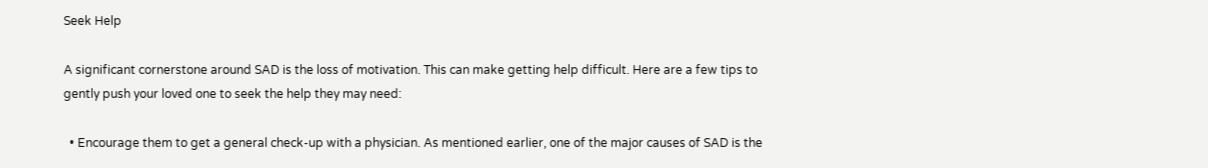Seek Help

A significant cornerstone around SAD is the loss of motivation. This can make getting help difficult. Here are a few tips to gently push your loved one to seek the help they may need:

  • Encourage them to get a general check-up with a physician. As mentioned earlier, one of the major causes of SAD is the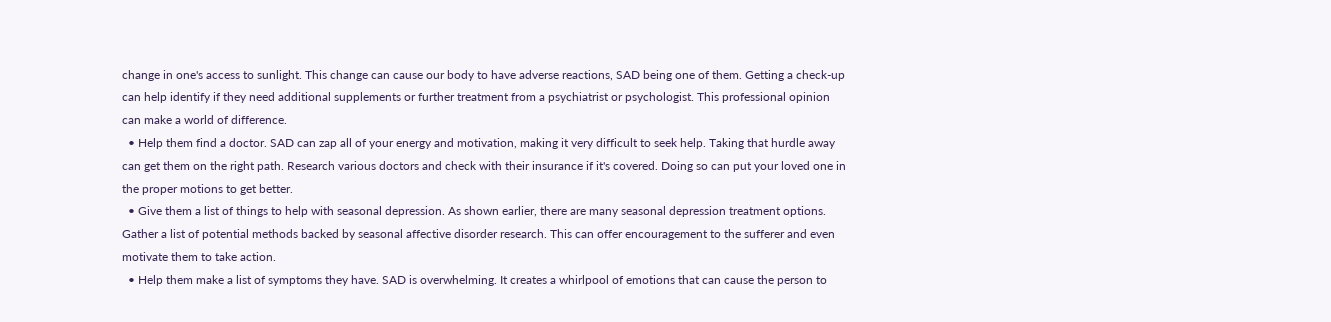change in one's access to sunlight. This change can cause our body to have adverse reactions, SAD being one of them. Getting a check-up can help identify if they need additional supplements or further treatment from a psychiatrist or psychologist. This professional opinion can make a world of difference.
  • Help them find a doctor. SAD can zap all of your energy and motivation, making it very difficult to seek help. Taking that hurdle away can get them on the right path. Research various doctors and check with their insurance if it's covered. Doing so can put your loved one in the proper motions to get better.
  • Give them a list of things to help with seasonal depression. As shown earlier, there are many seasonal depression treatment options. Gather a list of potential methods backed by seasonal affective disorder research. This can offer encouragement to the sufferer and even motivate them to take action.
  • Help them make a list of symptoms they have. SAD is overwhelming. It creates a whirlpool of emotions that can cause the person to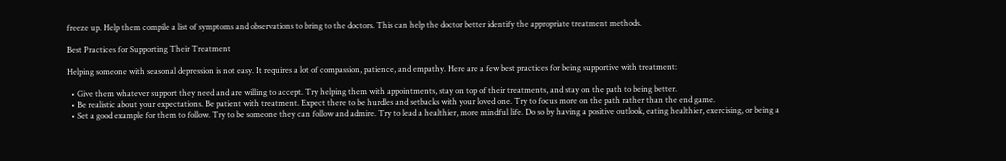freeze up. Help them compile a list of symptoms and observations to bring to the doctors. This can help the doctor better identify the appropriate treatment methods.

Best Practices for Supporting Their Treatment

Helping someone with seasonal depression is not easy. It requires a lot of compassion, patience, and empathy. Here are a few best practices for being supportive with treatment:

  • Give them whatever support they need and are willing to accept. Try helping them with appointments, stay on top of their treatments, and stay on the path to being better.
  • Be realistic about your expectations. Be patient with treatment. Expect there to be hurdles and setbacks with your loved one. Try to focus more on the path rather than the end game.
  • Set a good example for them to follow. Try to be someone they can follow and admire. Try to lead a healthier, more mindful life. Do so by having a positive outlook, eating healthier, exercising, or being a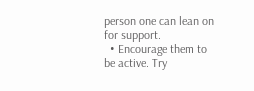person one can lean on for support.
  • Encourage them to be active. Try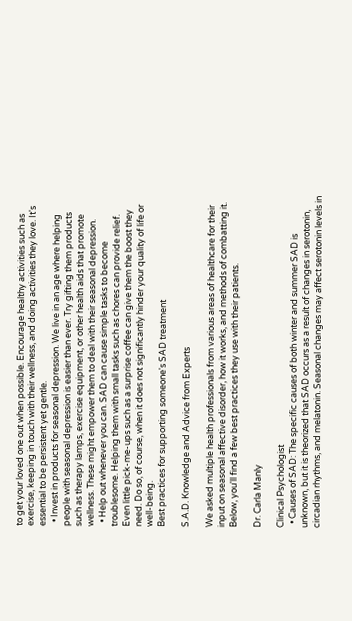to get your loved one out when possible. Encourage healthy activities such as exercise, keeping in touch with their wellness, and doing activities they love. It's essential to be persistent yet gentle.
  • Invest in products for seasonal depression. We live in an age where helping people with seasonal depression is easier than ever. Try gifting them products such as therapy lamps, exercise equipment, or other health aids that promote wellness. These might empower them to deal with their seasonal depression.
  • Help out whenever you can. SAD can cause simple tasks to become troublesome. Helping them with small tasks such as chores can provide relief. Even little pick-me-ups such as a surprise coffee can give them the boost they need. Do so, of course, when it does not significantly hinder your quality of life or well-being.
Best practices for supporting someone's SAD treatment

S.A.D. Knowledge and Advice from Experts

We asked multiple health professionals from various areas of healthcare for their input on seasonal affective disorder, how it works, and methods of combatting it. Below, you'll find a few best practices they use with their patients.

Dr. Carla Manly

Clinical Psychologist
  • Causes of SAD: The specific causes of both winter and summer SAD is unknown, but it is theorized that SAD occurs as a result of changes in serotonin, circadian rhythms, and melatonin. Seasonal changes may affect serotonin levels in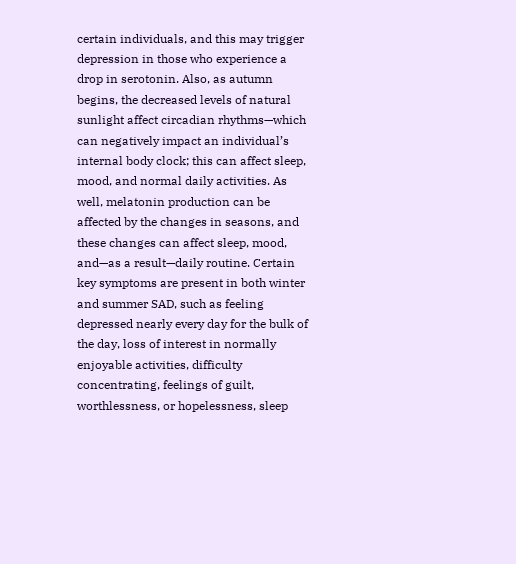certain individuals, and this may trigger depression in those who experience a drop in serotonin. Also, as autumn begins, the decreased levels of natural sunlight affect circadian rhythms—which can negatively impact an individual’s internal body clock; this can affect sleep, mood, and normal daily activities. As well, melatonin production can be affected by the changes in seasons, and these changes can affect sleep, mood, and—as a result—daily routine. Certain key symptoms are present in both winter and summer SAD, such as feeling depressed nearly every day for the bulk of the day, loss of interest in normally enjoyable activities, difficulty concentrating, feelings of guilt, worthlessness, or hopelessness, sleep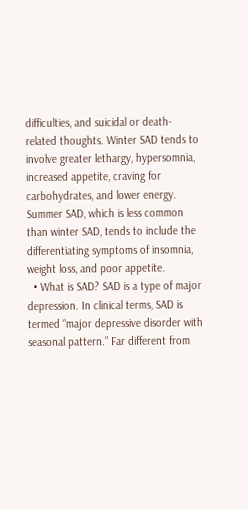difficulties, and suicidal or death-related thoughts. Winter SAD tends to involve greater lethargy, hypersomnia, increased appetite, craving for carbohydrates, and lower energy. Summer SAD, which is less common than winter SAD, tends to include the differentiating symptoms of insomnia, weight loss, and poor appetite.
  • What is SAD? SAD is a type of major depression. In clinical terms, SAD is termed “major depressive disorder with seasonal pattern.” Far different from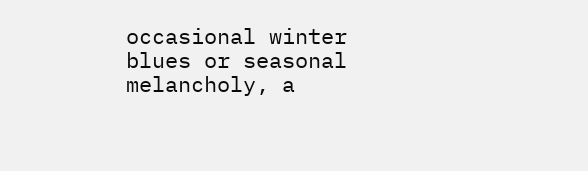occasional winter blues or seasonal melancholy, a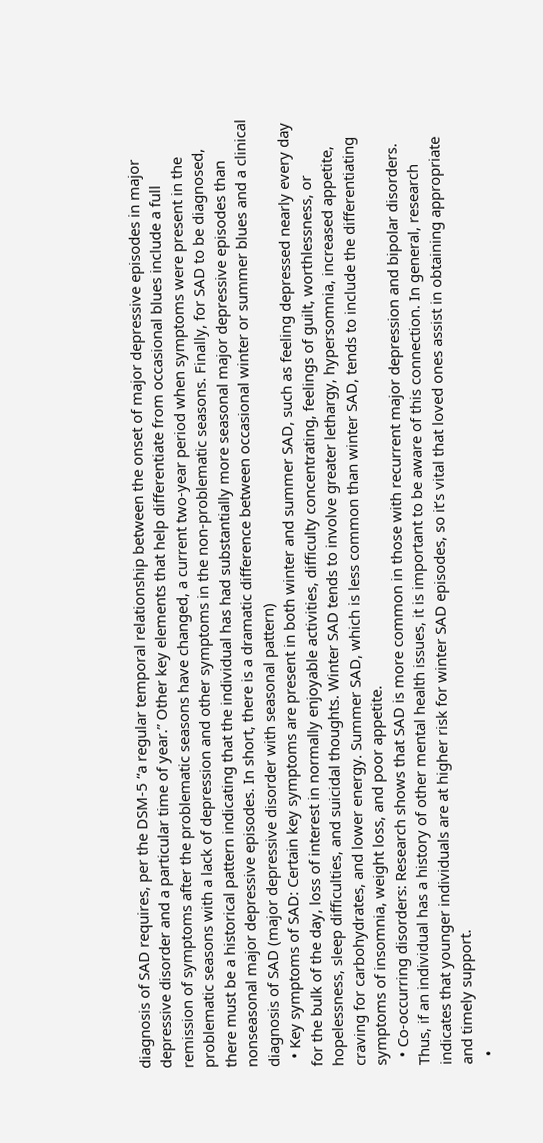diagnosis of SAD requires, per the DSM-5 “a regular temporal relationship between the onset of major depressive episodes in major depressive disorder and a particular time of year.” Other key elements that help differentiate from occasional blues include a full remission of symptoms after the problematic seasons have changed, a current two-year period when symptoms were present in the problematic seasons with a lack of depression and other symptoms in the non-problematic seasons. Finally, for SAD to be diagnosed, there must be a historical pattern indicating that the individual has had substantially more seasonal major depressive episodes than nonseasonal major depressive episodes. In short, there is a dramatic difference between occasional winter or summer blues and a clinical diagnosis of SAD (major depressive disorder with seasonal pattern)
  • Key symptoms of SAD: Certain key symptoms are present in both winter and summer SAD, such as feeling depressed nearly every day for the bulk of the day, loss of interest in normally enjoyable activities, difficulty concentrating, feelings of guilt, worthlessness, or hopelessness, sleep difficulties, and suicidal thoughts. Winter SAD tends to involve greater lethargy, hypersomnia, increased appetite, craving for carbohydrates, and lower energy. Summer SAD, which is less common than winter SAD, tends to include the differentiating symptoms of insomnia, weight loss, and poor appetite.
  • Co-occurring disorders: Research shows that SAD is more common in those with recurrent major depression and bipolar disorders. Thus, if an individual has a history of other mental health issues, it is important to be aware of this connection. In general, research indicates that younger individuals are at higher risk for winter SAD episodes, so it’s vital that loved ones assist in obtaining appropriate and timely support.
  •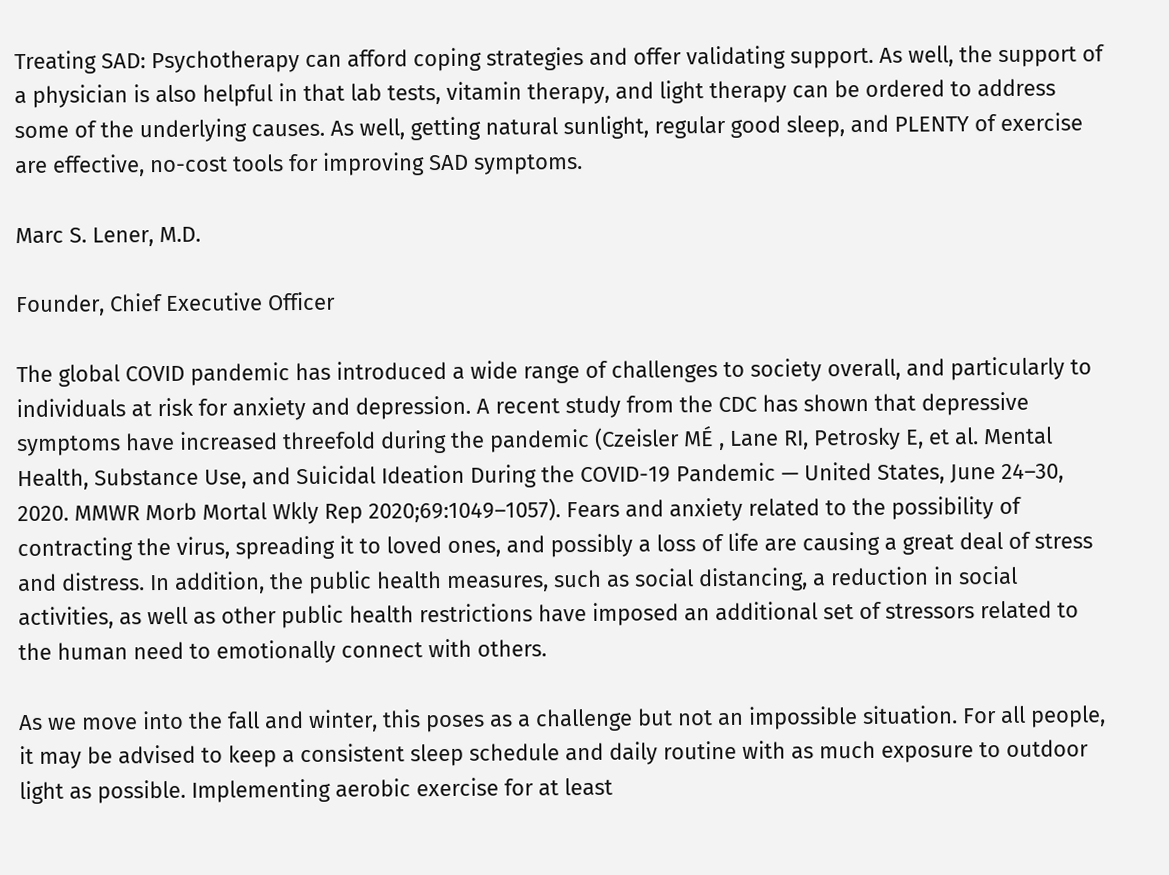Treating SAD: Psychotherapy can afford coping strategies and offer validating support. As well, the support of a physician is also helpful in that lab tests, vitamin therapy, and light therapy can be ordered to address some of the underlying causes. As well, getting natural sunlight, regular good sleep, and PLENTY of exercise are effective, no-cost tools for improving SAD symptoms.

Marc S. Lener, M.D.

Founder, Chief Executive Officer

The global COVID pandemic has introduced a wide range of challenges to society overall, and particularly to individuals at risk for anxiety and depression. A recent study from the CDC has shown that depressive symptoms have increased threefold during the pandemic (Czeisler MÉ , Lane RI, Petrosky E, et al. Mental Health, Substance Use, and Suicidal Ideation During the COVID-19 Pandemic — United States, June 24–30, 2020. MMWR Morb Mortal Wkly Rep 2020;69:1049–1057). Fears and anxiety related to the possibility of contracting the virus, spreading it to loved ones, and possibly a loss of life are causing a great deal of stress and distress. In addition, the public health measures, such as social distancing, a reduction in social activities, as well as other public health restrictions have imposed an additional set of stressors related to the human need to emotionally connect with others.

As we move into the fall and winter, this poses as a challenge but not an impossible situation. For all people, it may be advised to keep a consistent sleep schedule and daily routine with as much exposure to outdoor light as possible. Implementing aerobic exercise for at least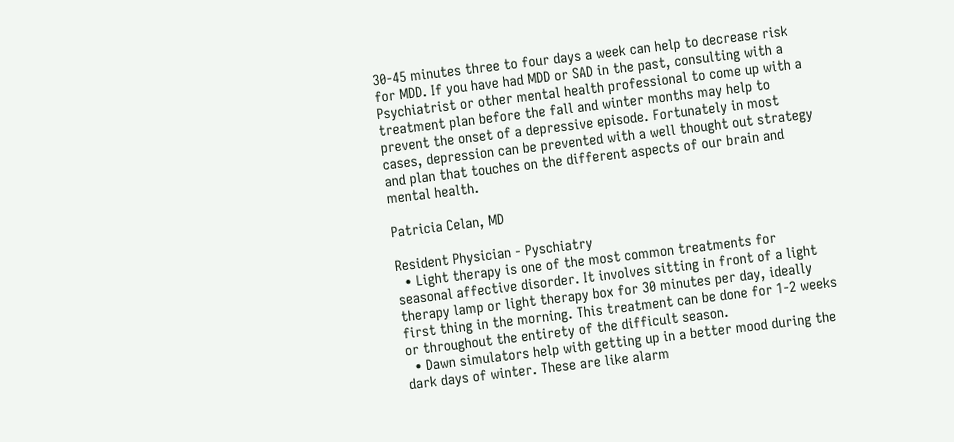30-45 minutes three to four days a week can help to decrease risk for MDD. If you have had MDD or SAD in the past, consulting with a Psychiatrist or other mental health professional to come up with a treatment plan before the fall and winter months may help to prevent the onset of a depressive episode. Fortunately in most cases, depression can be prevented with a well thought out strategy and plan that touches on the different aspects of our brain and mental health.

Patricia Celan, MD

Resident Physician - Pyschiatry
  • Light therapy is one of the most common treatments for seasonal affective disorder. It involves sitting in front of a light therapy lamp or light therapy box for 30 minutes per day, ideally first thing in the morning. This treatment can be done for 1-2 weeks or throughout the entirety of the difficult season.
  • Dawn simulators help with getting up in a better mood during the dark days of winter. These are like alarm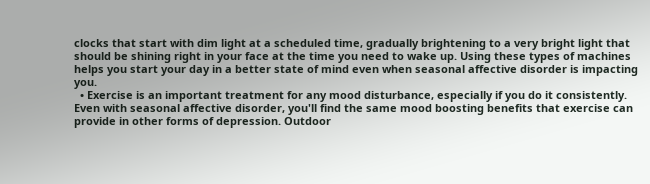clocks that start with dim light at a scheduled time, gradually brightening to a very bright light that should be shining right in your face at the time you need to wake up. Using these types of machines helps you start your day in a better state of mind even when seasonal affective disorder is impacting you.
  • Exercise is an important treatment for any mood disturbance, especially if you do it consistently. Even with seasonal affective disorder, you'll find the same mood boosting benefits that exercise can provide in other forms of depression. Outdoor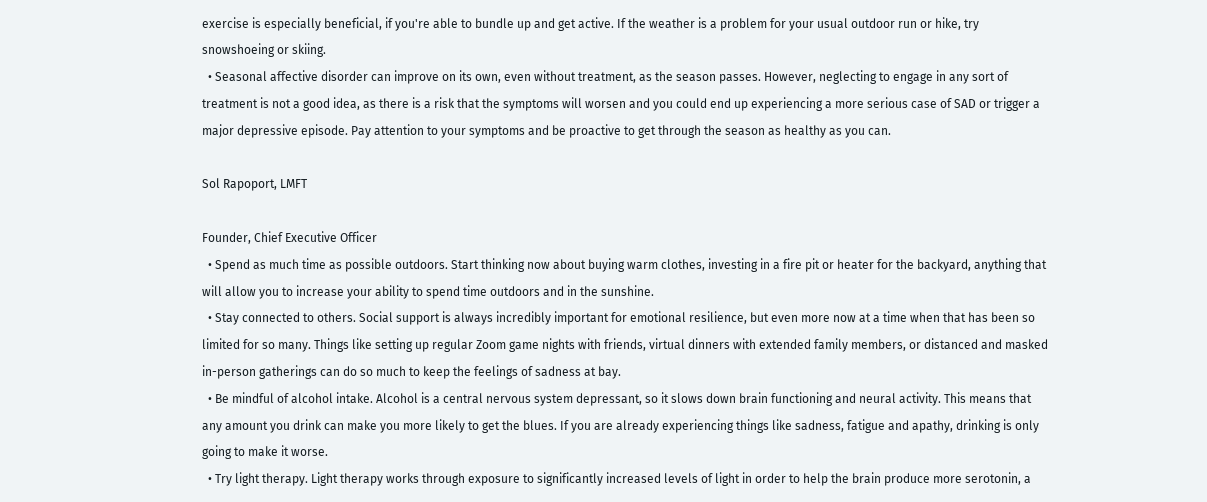exercise is especially beneficial, if you're able to bundle up and get active. If the weather is a problem for your usual outdoor run or hike, try snowshoeing or skiing.
  • Seasonal affective disorder can improve on its own, even without treatment, as the season passes. However, neglecting to engage in any sort of treatment is not a good idea, as there is a risk that the symptoms will worsen and you could end up experiencing a more serious case of SAD or trigger a major depressive episode. Pay attention to your symptoms and be proactive to get through the season as healthy as you can.

Sol Rapoport, LMFT

Founder, Chief Executive Officer
  • Spend as much time as possible outdoors. Start thinking now about buying warm clothes, investing in a fire pit or heater for the backyard, anything that will allow you to increase your ability to spend time outdoors and in the sunshine.
  • Stay connected to others. Social support is always incredibly important for emotional resilience, but even more now at a time when that has been so limited for so many. Things like setting up regular Zoom game nights with friends, virtual dinners with extended family members, or distanced and masked in-person gatherings can do so much to keep the feelings of sadness at bay.
  • Be mindful of alcohol intake. Alcohol is a central nervous system depressant, so it slows down brain functioning and neural activity. This means that any amount you drink can make you more likely to get the blues. If you are already experiencing things like sadness, fatigue and apathy, drinking is only going to make it worse.
  • Try light therapy. Light therapy works through exposure to significantly increased levels of light in order to help the brain produce more serotonin, a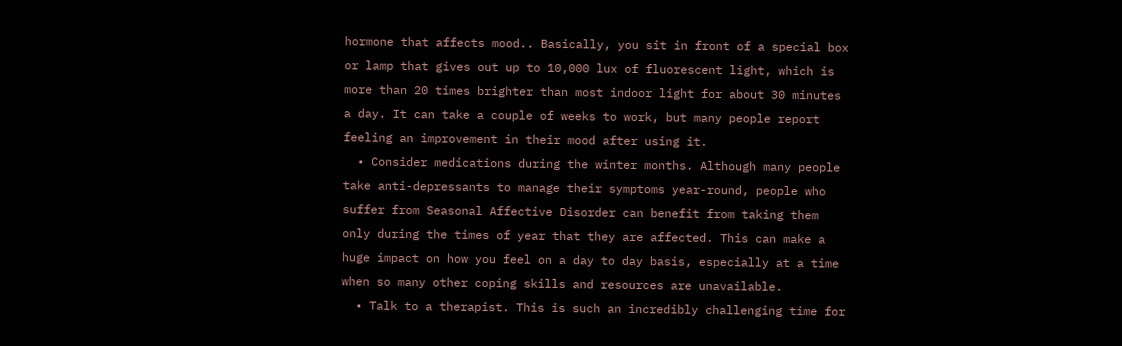hormone that affects mood.. Basically, you sit in front of a special box or lamp that gives out up to 10,000 lux of fluorescent light, which is more than 20 times brighter than most indoor light for about 30 minutes a day. It can take a couple of weeks to work, but many people report feeling an improvement in their mood after using it.
  • Consider medications during the winter months. Although many people take anti-depressants to manage their symptoms year-round, people who suffer from Seasonal Affective Disorder can benefit from taking them only during the times of year that they are affected. This can make a huge impact on how you feel on a day to day basis, especially at a time when so many other coping skills and resources are unavailable.
  • Talk to a therapist. This is such an incredibly challenging time for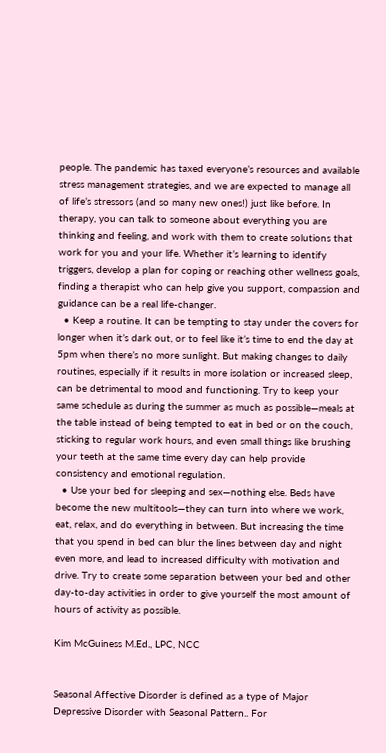people. The pandemic has taxed everyone’s resources and available stress management strategies, and we are expected to manage all of life’s stressors (and so many new ones!) just like before. In therapy, you can talk to someone about everything you are thinking and feeling, and work with them to create solutions that work for you and your life. Whether it’s learning to identify triggers, develop a plan for coping or reaching other wellness goals, finding a therapist who can help give you support, compassion and guidance can be a real life-changer.
  • Keep a routine. It can be tempting to stay under the covers for longer when it’s dark out, or to feel like it’s time to end the day at 5pm when there’s no more sunlight. But making changes to daily routines, especially if it results in more isolation or increased sleep, can be detrimental to mood and functioning. Try to keep your same schedule as during the summer as much as possible—meals at the table instead of being tempted to eat in bed or on the couch, sticking to regular work hours, and even small things like brushing your teeth at the same time every day can help provide consistency and emotional regulation.
  • Use your bed for sleeping and sex—nothing else. Beds have become the new multitools—they can turn into where we work, eat, relax, and do everything in between. But increasing the time that you spend in bed can blur the lines between day and night even more, and lead to increased difficulty with motivation and drive. Try to create some separation between your bed and other day-to-day activities in order to give yourself the most amount of hours of activity as possible.

Kim McGuiness M.Ed., LPC, NCC


Seasonal Affective Disorder is defined as a type of Major Depressive Disorder with Seasonal Pattern.. For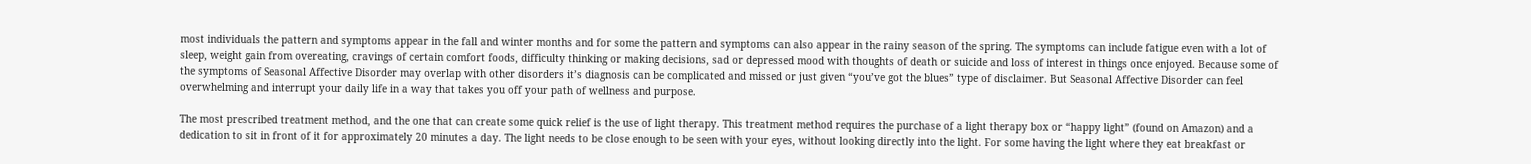most individuals the pattern and symptoms appear in the fall and winter months and for some the pattern and symptoms can also appear in the rainy season of the spring. The symptoms can include fatigue even with a lot of sleep, weight gain from overeating, cravings of certain comfort foods, difficulty thinking or making decisions, sad or depressed mood with thoughts of death or suicide and loss of interest in things once enjoyed. Because some of the symptoms of Seasonal Affective Disorder may overlap with other disorders it’s diagnosis can be complicated and missed or just given “you’ve got the blues” type of disclaimer. But Seasonal Affective Disorder can feel overwhelming and interrupt your daily life in a way that takes you off your path of wellness and purpose.

The most prescribed treatment method, and the one that can create some quick relief is the use of light therapy. This treatment method requires the purchase of a light therapy box or “happy light” (found on Amazon) and a dedication to sit in front of it for approximately 20 minutes a day. The light needs to be close enough to be seen with your eyes, without looking directly into the light. For some having the light where they eat breakfast or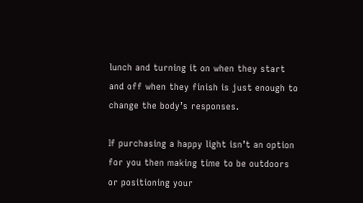lunch and turning it on when they start and off when they finish is just enough to change the body’s responses.

If purchasing a happy light isn’t an option for you then making time to be outdoors or positioning your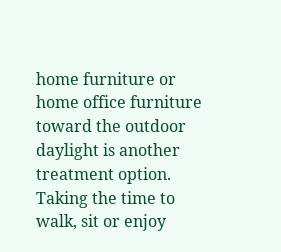home furniture or home office furniture toward the outdoor daylight is another treatment option. Taking the time to walk, sit or enjoy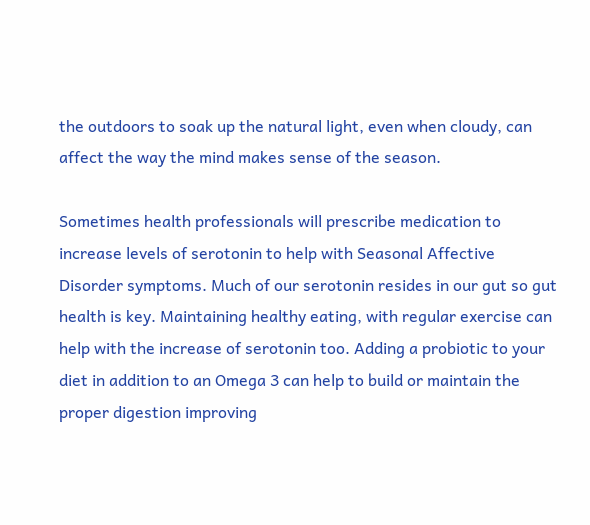the outdoors to soak up the natural light, even when cloudy, can affect the way the mind makes sense of the season.

Sometimes health professionals will prescribe medication to increase levels of serotonin to help with Seasonal Affective Disorder symptoms. Much of our serotonin resides in our gut so gut health is key. Maintaining healthy eating, with regular exercise can help with the increase of serotonin too. Adding a probiotic to your diet in addition to an Omega 3 can help to build or maintain the proper digestion improving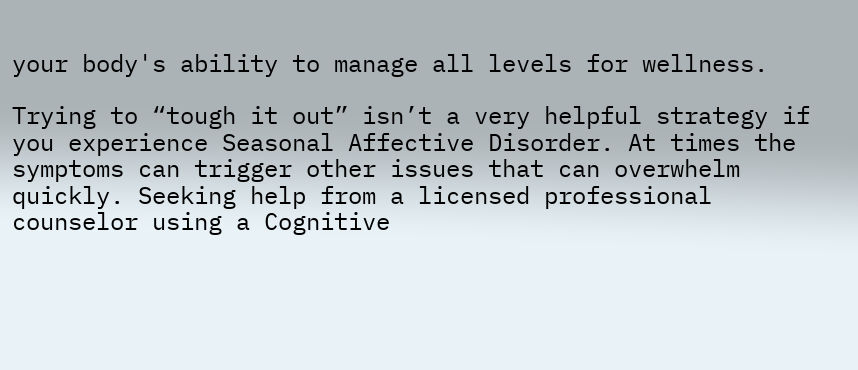your body's ability to manage all levels for wellness.

Trying to “tough it out” isn’t a very helpful strategy if you experience Seasonal Affective Disorder. At times the symptoms can trigger other issues that can overwhelm quickly. Seeking help from a licensed professional counselor using a Cognitive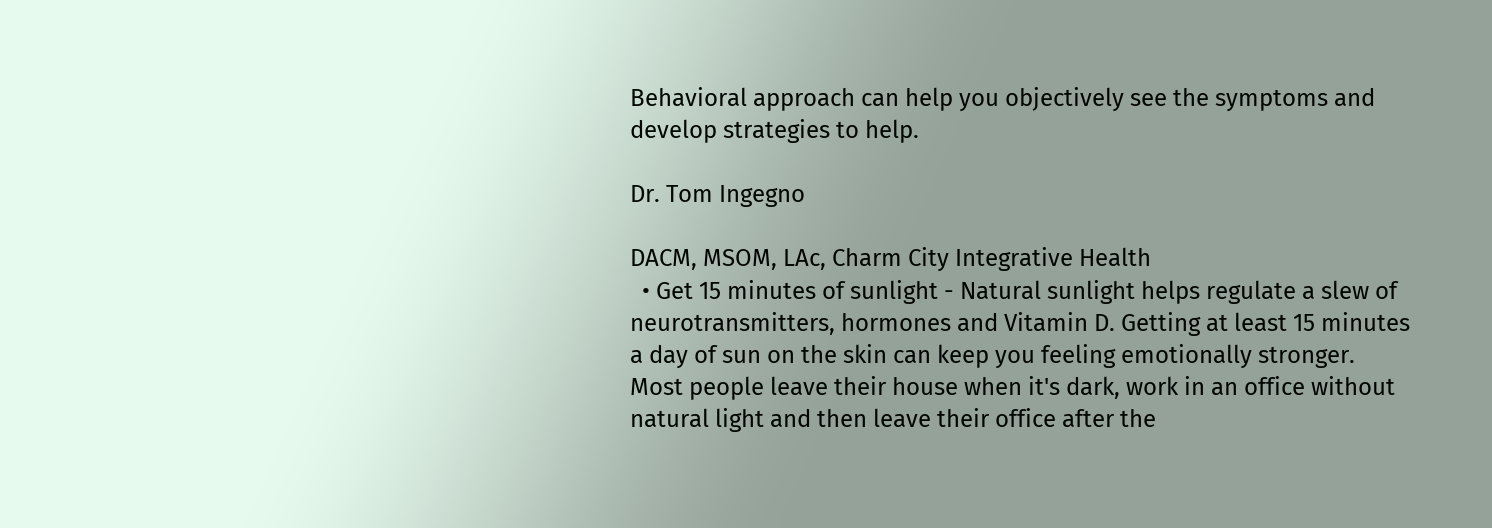Behavioral approach can help you objectively see the symptoms and develop strategies to help.

Dr. Tom Ingegno

DACM, MSOM, LAc, Charm City Integrative Health
  • Get 15 minutes of sunlight - Natural sunlight helps regulate a slew of neurotransmitters, hormones and Vitamin D. Getting at least 15 minutes a day of sun on the skin can keep you feeling emotionally stronger. Most people leave their house when it's dark, work in an office without natural light and then leave their office after the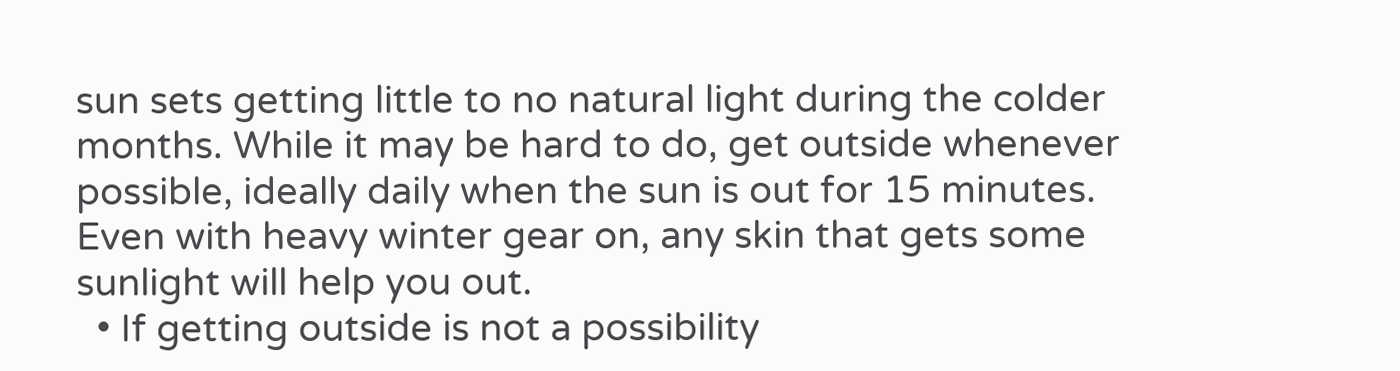sun sets getting little to no natural light during the colder months. While it may be hard to do, get outside whenever possible, ideally daily when the sun is out for 15 minutes. Even with heavy winter gear on, any skin that gets some sunlight will help you out.
  • If getting outside is not a possibility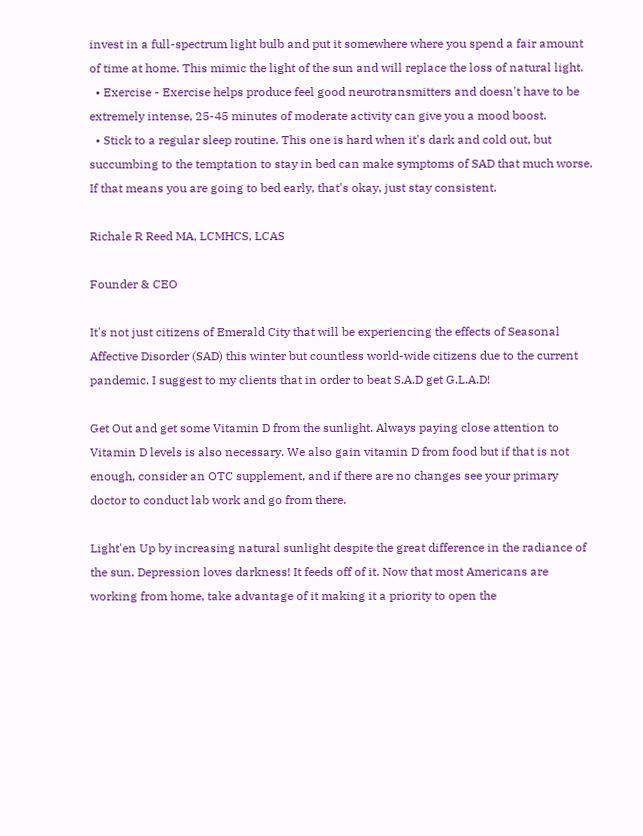invest in a full-spectrum light bulb and put it somewhere where you spend a fair amount of time at home. This mimic the light of the sun and will replace the loss of natural light.
  • Exercise - Exercise helps produce feel good neurotransmitters and doesn't have to be extremely intense, 25-45 minutes of moderate activity can give you a mood boost.
  • Stick to a regular sleep routine. This one is hard when it's dark and cold out, but succumbing to the temptation to stay in bed can make symptoms of SAD that much worse. If that means you are going to bed early, that's okay, just stay consistent.

Richale R Reed MA, LCMHCS, LCAS

Founder & CEO

It's not just citizens of Emerald City that will be experiencing the effects of Seasonal Affective Disorder (SAD) this winter but countless world-wide citizens due to the current pandemic. I suggest to my clients that in order to beat S.A.D get G.L.A.D!

Get Out and get some Vitamin D from the sunlight. Always paying close attention to Vitamin D levels is also necessary. We also gain vitamin D from food but if that is not enough, consider an OTC supplement, and if there are no changes see your primary doctor to conduct lab work and go from there.

Light'en Up by increasing natural sunlight despite the great difference in the radiance of the sun. Depression loves darkness! It feeds off of it. Now that most Americans are working from home, take advantage of it making it a priority to open the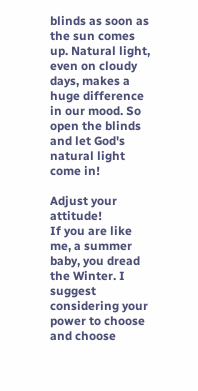blinds as soon as the sun comes up. Natural light, even on cloudy days, makes a huge difference in our mood. So open the blinds and let God's natural light come in!

Adjust your attitude!
If you are like me, a summer baby, you dread the Winter. I suggest considering your power to choose and choose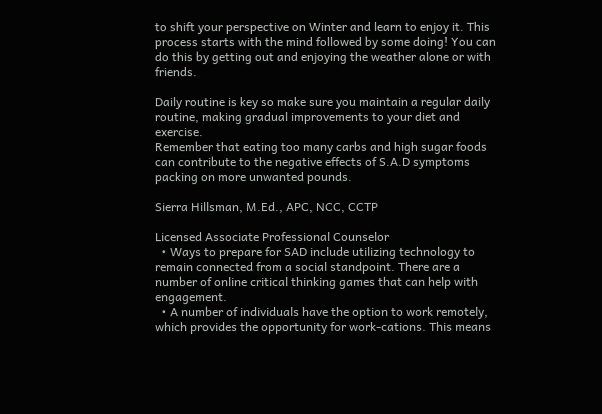to shift your perspective on Winter and learn to enjoy it. This process starts with the mind followed by some doing! You can do this by getting out and enjoying the weather alone or with friends.

Daily routine is key so make sure you maintain a regular daily routine, making gradual improvements to your diet and exercise.
Remember that eating too many carbs and high sugar foods can contribute to the negative effects of S.A.D symptoms packing on more unwanted pounds.

Sierra Hillsman, M.Ed., APC, NCC, CCTP

Licensed Associate Professional Counselor
  • Ways to prepare for SAD include utilizing technology to remain connected from a social standpoint. There are a number of online critical thinking games that can help with engagement.
  • A number of individuals have the option to work remotely, which provides the opportunity for work-cations. This means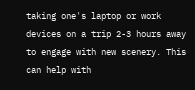taking one's laptop or work devices on a trip 2-3 hours away to engage with new scenery. This can help with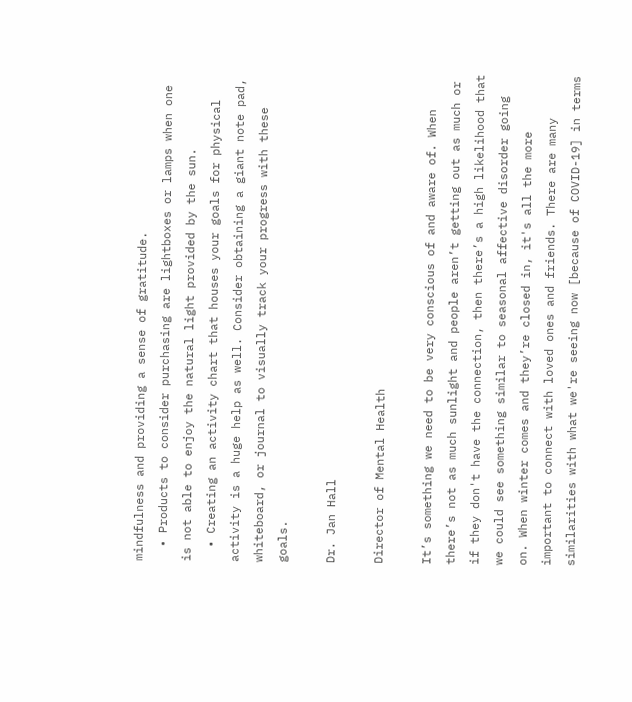mindfulness and providing a sense of gratitude.
  • Products to consider purchasing are lightboxes or lamps when one is not able to enjoy the natural light provided by the sun.
  • Creating an activity chart that houses your goals for physical activity is a huge help as well. Consider obtaining a giant note pad, whiteboard, or journal to visually track your progress with these goals.

Dr. Jan Hall

Director of Mental Health

It’s something we need to be very conscious of and aware of. When there’s not as much sunlight and people aren’t getting out as much or if they don't have the connection, then there’s a high likelihood that we could see something similar to seasonal affective disorder going on. When winter comes and they’re closed in, it's all the more important to connect with loved ones and friends. There are many similarities with what we're seeing now [because of COVID-19] in terms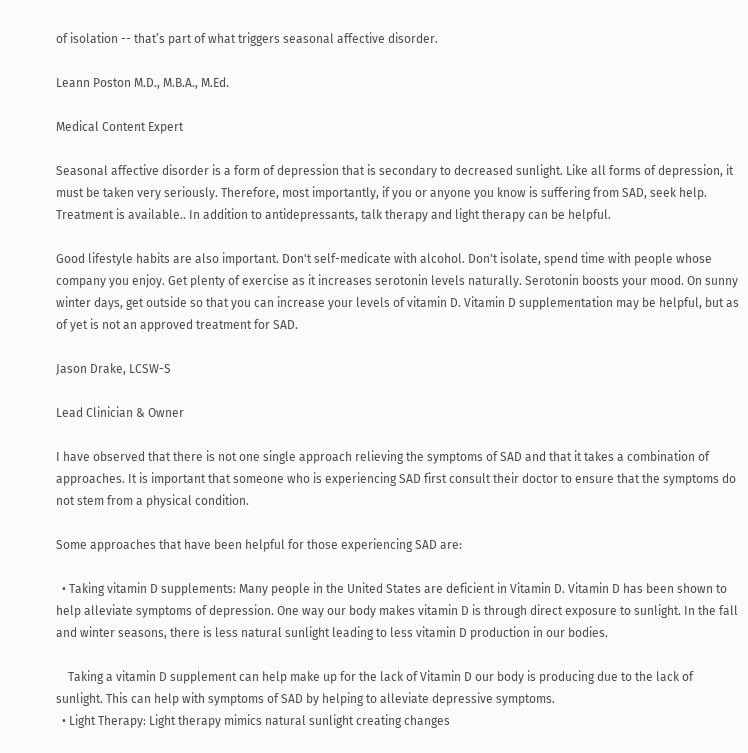of isolation -- that’s part of what triggers seasonal affective disorder.

Leann Poston M.D., M.B.A., M.Ed.

Medical Content Expert

Seasonal affective disorder is a form of depression that is secondary to decreased sunlight. Like all forms of depression, it must be taken very seriously. Therefore, most importantly, if you or anyone you know is suffering from SAD, seek help. Treatment is available.. In addition to antidepressants, talk therapy and light therapy can be helpful.

Good lifestyle habits are also important. Don't self-medicate with alcohol. Don't isolate, spend time with people whose company you enjoy. Get plenty of exercise as it increases serotonin levels naturally. Serotonin boosts your mood. On sunny winter days, get outside so that you can increase your levels of vitamin D. Vitamin D supplementation may be helpful, but as of yet is not an approved treatment for SAD.

Jason Drake, LCSW-S

Lead Clinician & Owner

I have observed that there is not one single approach relieving the symptoms of SAD and that it takes a combination of approaches. It is important that someone who is experiencing SAD first consult their doctor to ensure that the symptoms do not stem from a physical condition.

Some approaches that have been helpful for those experiencing SAD are:

  • Taking vitamin D supplements: Many people in the United States are deficient in Vitamin D. Vitamin D has been shown to help alleviate symptoms of depression. One way our body makes vitamin D is through direct exposure to sunlight. In the fall and winter seasons, there is less natural sunlight leading to less vitamin D production in our bodies.

    Taking a vitamin D supplement can help make up for the lack of Vitamin D our body is producing due to the lack of sunlight. This can help with symptoms of SAD by helping to alleviate depressive symptoms.
  • Light Therapy: Light therapy mimics natural sunlight creating changes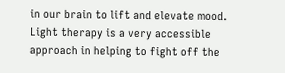in our brain to lift and elevate mood. Light therapy is a very accessible approach in helping to fight off the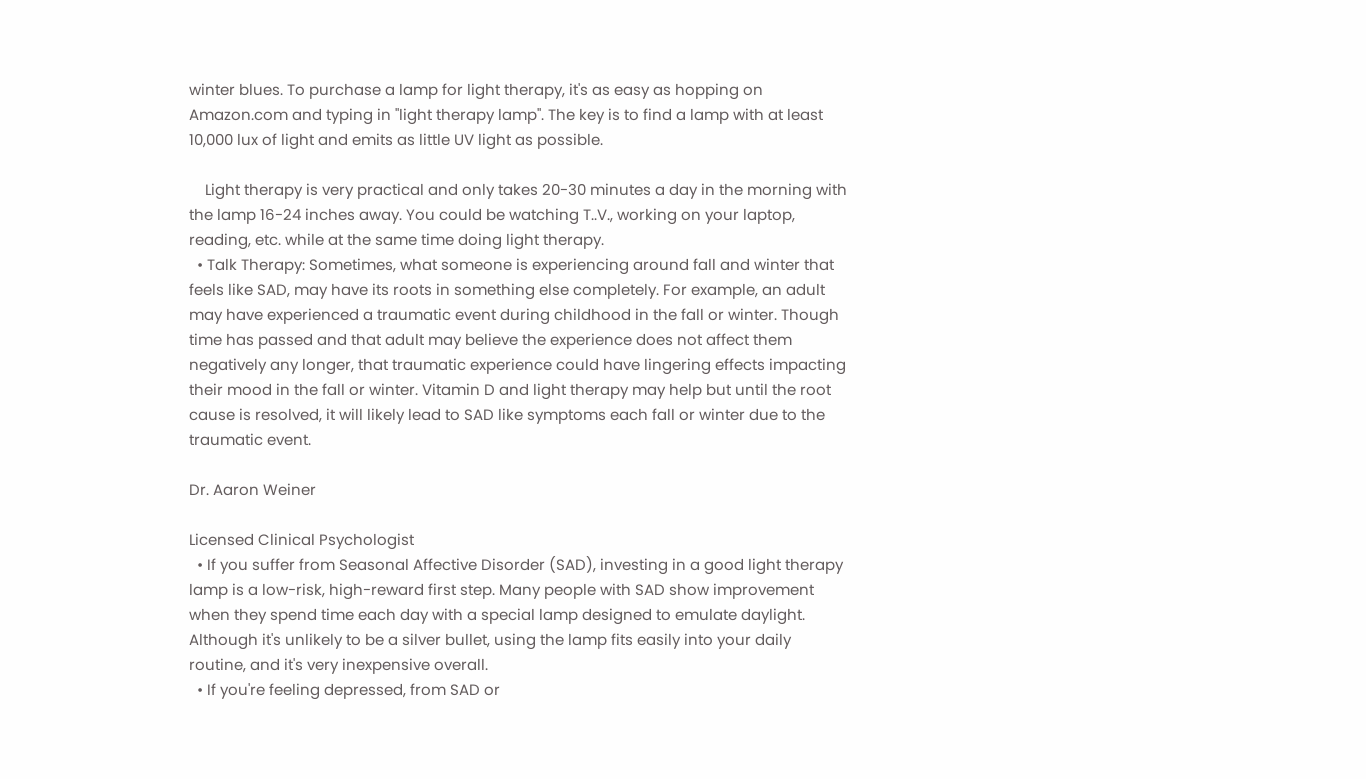winter blues. To purchase a lamp for light therapy, it's as easy as hopping on Amazon.com and typing in "light therapy lamp". The key is to find a lamp with at least 10,000 lux of light and emits as little UV light as possible.

    Light therapy is very practical and only takes 20-30 minutes a day in the morning with the lamp 16-24 inches away. You could be watching T..V., working on your laptop, reading, etc. while at the same time doing light therapy.
  • Talk Therapy: Sometimes, what someone is experiencing around fall and winter that feels like SAD, may have its roots in something else completely. For example, an adult may have experienced a traumatic event during childhood in the fall or winter. Though time has passed and that adult may believe the experience does not affect them negatively any longer, that traumatic experience could have lingering effects impacting their mood in the fall or winter. Vitamin D and light therapy may help but until the root cause is resolved, it will likely lead to SAD like symptoms each fall or winter due to the traumatic event.

Dr. Aaron Weiner

Licensed Clinical Psychologist
  • If you suffer from Seasonal Affective Disorder (SAD), investing in a good light therapy lamp is a low-risk, high-reward first step. Many people with SAD show improvement when they spend time each day with a special lamp designed to emulate daylight. Although it's unlikely to be a silver bullet, using the lamp fits easily into your daily routine, and it's very inexpensive overall.
  • If you're feeling depressed, from SAD or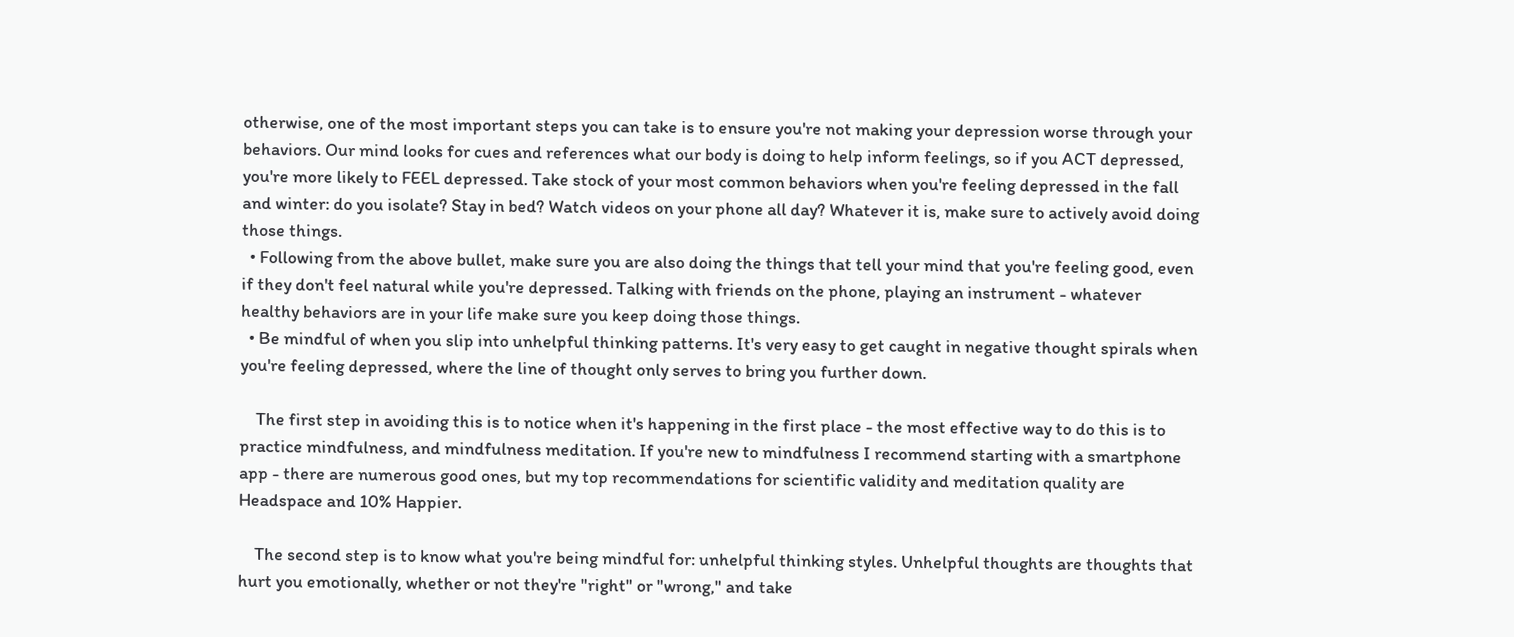otherwise, one of the most important steps you can take is to ensure you're not making your depression worse through your behaviors. Our mind looks for cues and references what our body is doing to help inform feelings, so if you ACT depressed, you're more likely to FEEL depressed. Take stock of your most common behaviors when you're feeling depressed in the fall and winter: do you isolate? Stay in bed? Watch videos on your phone all day? Whatever it is, make sure to actively avoid doing those things.
  • Following from the above bullet, make sure you are also doing the things that tell your mind that you're feeling good, even if they don't feel natural while you're depressed. Talking with friends on the phone, playing an instrument - whatever healthy behaviors are in your life make sure you keep doing those things.
  • Be mindful of when you slip into unhelpful thinking patterns. It's very easy to get caught in negative thought spirals when you're feeling depressed, where the line of thought only serves to bring you further down.

    The first step in avoiding this is to notice when it's happening in the first place - the most effective way to do this is to practice mindfulness, and mindfulness meditation. If you're new to mindfulness I recommend starting with a smartphone app - there are numerous good ones, but my top recommendations for scientific validity and meditation quality are Headspace and 10% Happier.

    The second step is to know what you're being mindful for: unhelpful thinking styles. Unhelpful thoughts are thoughts that hurt you emotionally, whether or not they're "right" or "wrong," and take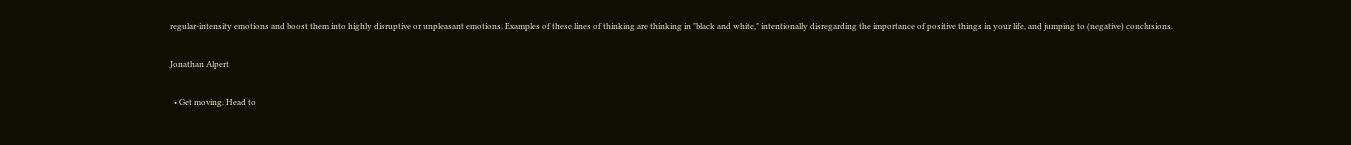regular-intensity emotions and boost them into highly disruptive or unpleasant emotions. Examples of these lines of thinking are thinking in "black and white," intentionally disregarding the importance of positive things in your life, and jumping to (negative) conclusions.

Jonathan Alpert

  • Get moving. Head to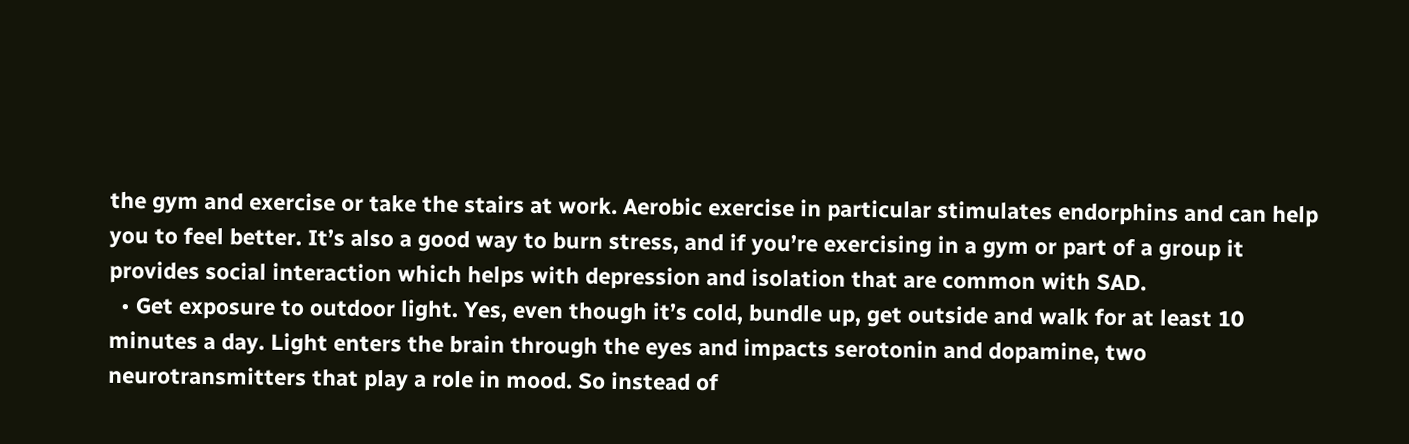the gym and exercise or take the stairs at work. Aerobic exercise in particular stimulates endorphins and can help you to feel better. It’s also a good way to burn stress, and if you’re exercising in a gym or part of a group it provides social interaction which helps with depression and isolation that are common with SAD.
  • Get exposure to outdoor light. Yes, even though it’s cold, bundle up, get outside and walk for at least 10 minutes a day. Light enters the brain through the eyes and impacts serotonin and dopamine, two neurotransmitters that play a role in mood. So instead of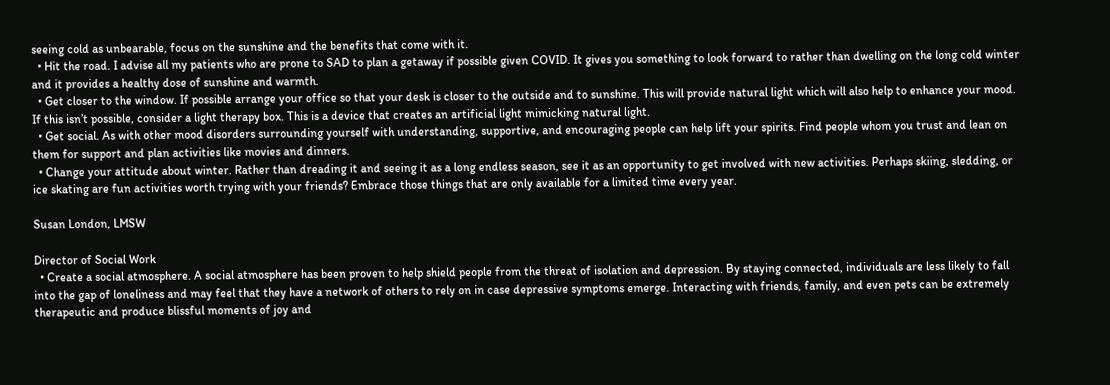seeing cold as unbearable, focus on the sunshine and the benefits that come with it.
  • Hit the road. I advise all my patients who are prone to SAD to plan a getaway if possible given COVID. It gives you something to look forward to rather than dwelling on the long cold winter and it provides a healthy dose of sunshine and warmth.
  • Get closer to the window. If possible arrange your office so that your desk is closer to the outside and to sunshine. This will provide natural light which will also help to enhance your mood. If this isn’t possible, consider a light therapy box. This is a device that creates an artificial light mimicking natural light.
  • Get social. As with other mood disorders surrounding yourself with understanding, supportive, and encouraging people can help lift your spirits. Find people whom you trust and lean on them for support and plan activities like movies and dinners.
  • Change your attitude about winter. Rather than dreading it and seeing it as a long endless season, see it as an opportunity to get involved with new activities. Perhaps skiing, sledding, or ice skating are fun activities worth trying with your friends? Embrace those things that are only available for a limited time every year.

Susan London, LMSW

Director of Social Work
  • Create a social atmosphere. A social atmosphere has been proven to help shield people from the threat of isolation and depression. By staying connected, individuals are less likely to fall into the gap of loneliness and may feel that they have a network of others to rely on in case depressive symptoms emerge. Interacting with friends, family, and even pets can be extremely therapeutic and produce blissful moments of joy and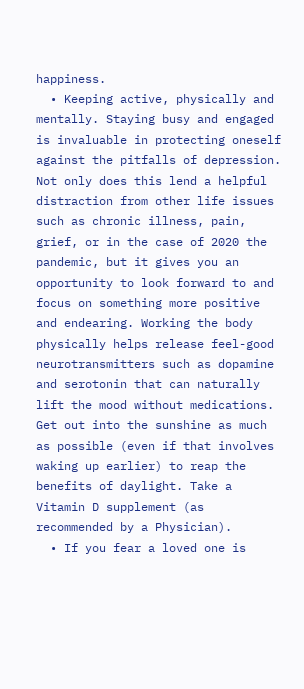happiness.
  • Keeping active, physically and mentally. Staying busy and engaged is invaluable in protecting oneself against the pitfalls of depression. Not only does this lend a helpful distraction from other life issues such as chronic illness, pain, grief, or in the case of 2020 the pandemic, but it gives you an opportunity to look forward to and focus on something more positive and endearing. Working the body physically helps release feel-good neurotransmitters such as dopamine and serotonin that can naturally lift the mood without medications. Get out into the sunshine as much as possible (even if that involves waking up earlier) to reap the benefits of daylight. Take a Vitamin D supplement (as recommended by a Physician).
  • If you fear a loved one is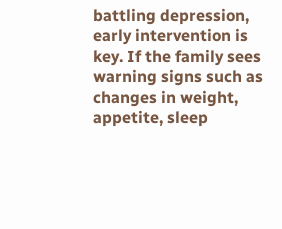battling depression, early intervention is key. If the family sees warning signs such as changes in weight, appetite, sleep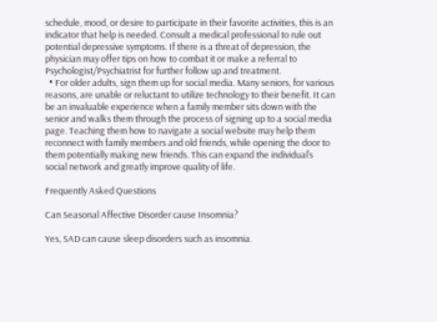schedule, mood, or desire to participate in their favorite activities, this is an indicator that help is needed. Consult a medical professional to rule out potential depressive symptoms. If there is a threat of depression, the physician may offer tips on how to combat it or make a referral to Psychologist/Psychiatrist for further follow up and treatment.
  • For older adults, sign them up for social media. Many seniors, for various reasons, are unable or reluctant to utilize technology to their benefit. It can be an invaluable experience when a family member sits down with the senior and walks them through the process of signing up to a social media page. Teaching them how to navigate a social website may help them reconnect with family members and old friends, while opening the door to them potentially making new friends. This can expand the individual’s social network and greatly improve quality of life.

Frequently Asked Questions

Can Seasonal Affective Disorder cause Insomnia?

Yes, SAD can cause sleep disorders such as insomnia.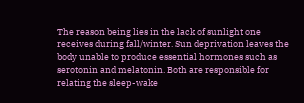The reason being lies in the lack of sunlight one receives during fall/winter. Sun deprivation leaves the body unable to produce essential hormones such as serotonin and melatonin. Both are responsible for relating the sleep-wake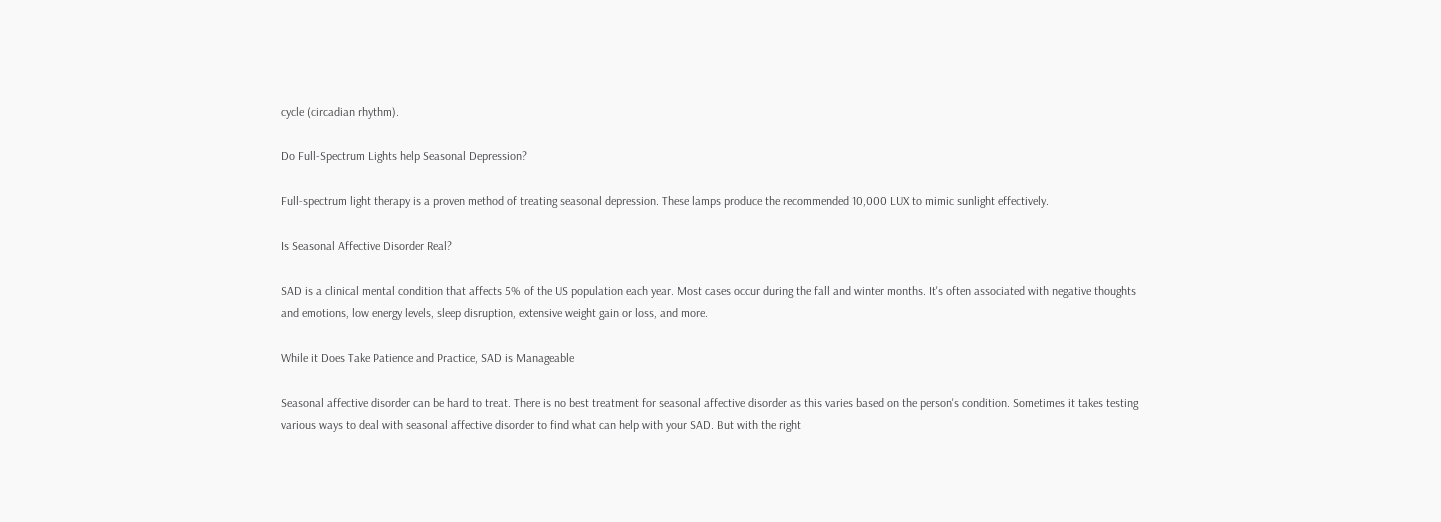cycle (circadian rhythm).

Do Full-Spectrum Lights help Seasonal Depression?

Full-spectrum light therapy is a proven method of treating seasonal depression. These lamps produce the recommended 10,000 LUX to mimic sunlight effectively.

Is Seasonal Affective Disorder Real?

SAD is a clinical mental condition that affects 5% of the US population each year. Most cases occur during the fall and winter months. It's often associated with negative thoughts and emotions, low energy levels, sleep disruption, extensive weight gain or loss, and more.

While it Does Take Patience and Practice, SAD is Manageable

Seasonal affective disorder can be hard to treat. There is no best treatment for seasonal affective disorder as this varies based on the person's condition. Sometimes it takes testing various ways to deal with seasonal affective disorder to find what can help with your SAD. But with the right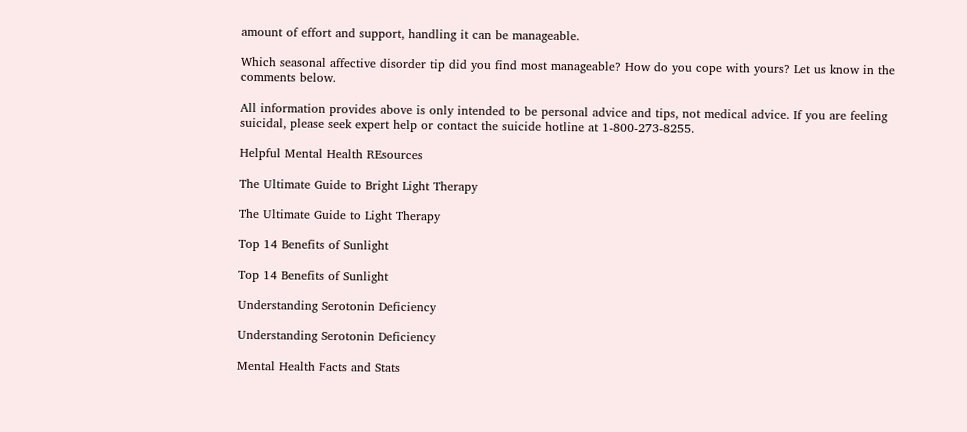amount of effort and support, handling it can be manageable.

Which seasonal affective disorder tip did you find most manageable? How do you cope with yours? Let us know in the comments below.

All information provides above is only intended to be personal advice and tips, not medical advice. If you are feeling suicidal, please seek expert help or contact the suicide hotline at 1-800-273-8255.

Helpful Mental Health REsources

The Ultimate Guide to Bright Light Therapy

The Ultimate Guide to Light Therapy

Top 14 Benefits of Sunlight

Top 14 Benefits of Sunlight

Understanding Serotonin Deficiency

Understanding Serotonin Deficiency

Mental Health Facts and Stats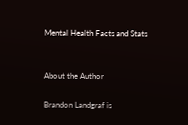Mental Health Facts and Stats


About the Author

Brandon Landgraf is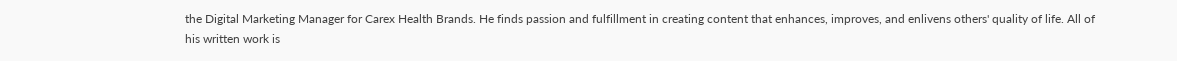the Digital Marketing Manager for Carex Health Brands. He finds passion and fulfillment in creating content that enhances, improves, and enlivens others' quality of life. All of his written work is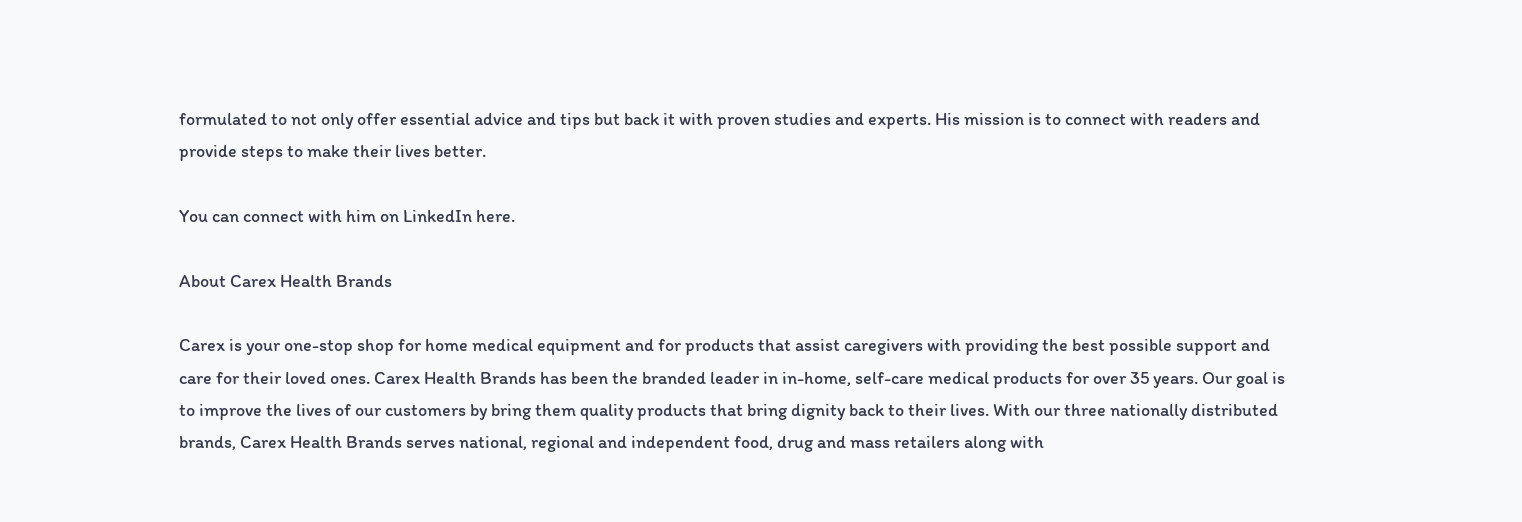formulated to not only offer essential advice and tips but back it with proven studies and experts. His mission is to connect with readers and provide steps to make their lives better.

You can connect with him on LinkedIn here.

About Carex Health Brands

Carex is your one-stop shop for home medical equipment and for products that assist caregivers with providing the best possible support and care for their loved ones. Carex Health Brands has been the branded leader in in-home, self-care medical products for over 35 years. Our goal is to improve the lives of our customers by bring them quality products that bring dignity back to their lives. With our three nationally distributed brands, Carex Health Brands serves national, regional and independent food, drug and mass retailers along with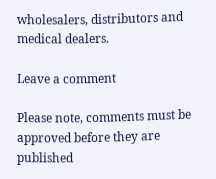wholesalers, distributors and medical dealers.

Leave a comment

Please note, comments must be approved before they are published